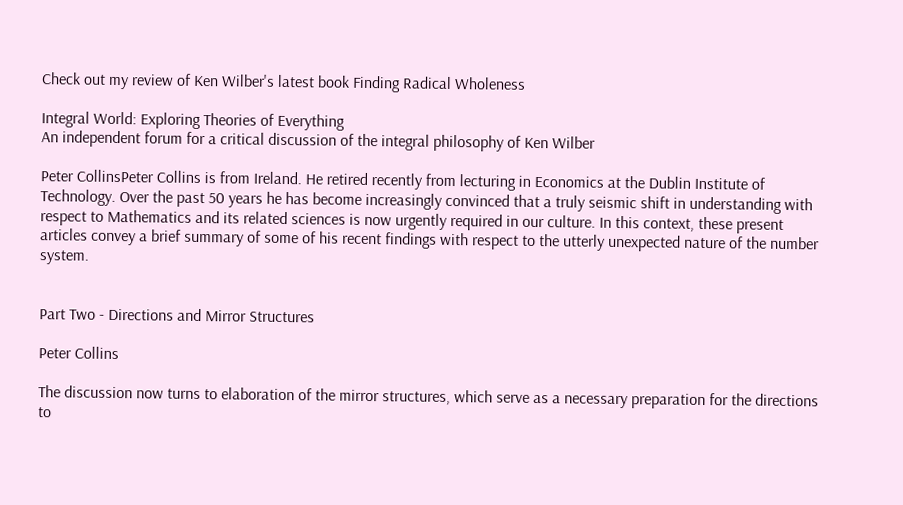Check out my review of Ken Wilber's latest book Finding Radical Wholeness

Integral World: Exploring Theories of Everything
An independent forum for a critical discussion of the integral philosophy of Ken Wilber

Peter CollinsPeter Collins is from Ireland. He retired recently from lecturing in Economics at the Dublin Institute of Technology. Over the past 50 years he has become increasingly convinced that a truly seismic shift in understanding with respect to Mathematics and its related sciences is now urgently required in our culture. In this context, these present articles convey a brief summary of some of his recent findings with respect to the utterly unexpected nature of the number system.


Part Two - Directions and Mirror Structures

Peter Collins

The discussion now turns to elaboration of the mirror structures, which serve as a necessary preparation for the directions to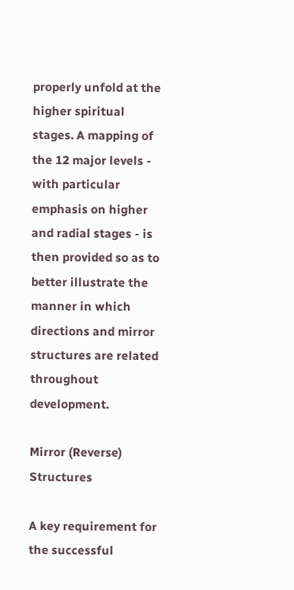properly unfold at the higher spiritual stages. A mapping of the 12 major levels - with particular emphasis on higher and radial stages - is then provided so as to better illustrate the manner in which directions and mirror structures are related throughout development.

Mirror (Reverse) Structures

A key requirement for the successful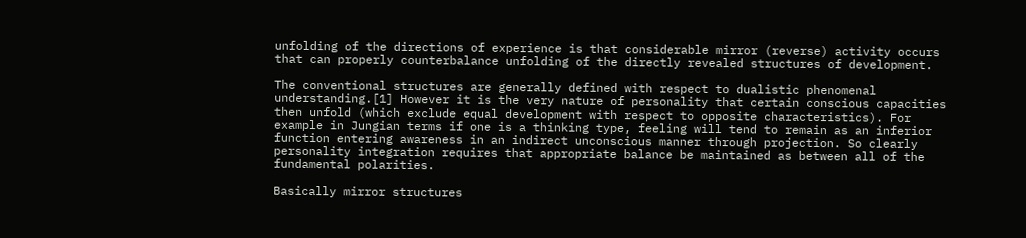unfolding of the directions of experience is that considerable mirror (reverse) activity occurs that can properly counterbalance unfolding of the directly revealed structures of development.

The conventional structures are generally defined with respect to dualistic phenomenal understanding.[1] However it is the very nature of personality that certain conscious capacities then unfold (which exclude equal development with respect to opposite characteristics). For example in Jungian terms if one is a thinking type, feeling will tend to remain as an inferior function entering awareness in an indirect unconscious manner through projection. So clearly personality integration requires that appropriate balance be maintained as between all of the fundamental polarities.

Basically mirror structures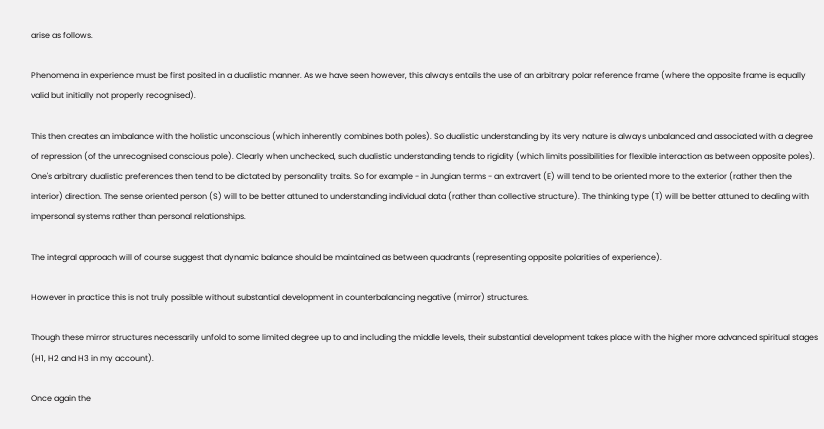arise as follows.

Phenomena in experience must be first posited in a dualistic manner. As we have seen however, this always entails the use of an arbitrary polar reference frame (where the opposite frame is equally valid but initially not properly recognised).

This then creates an imbalance with the holistic unconscious (which inherently combines both poles). So dualistic understanding by its very nature is always unbalanced and associated with a degree of repression (of the unrecognised conscious pole). Clearly when unchecked, such dualistic understanding tends to rigidity (which limits possibilities for flexible interaction as between opposite poles). One's arbitrary dualistic preferences then tend to be dictated by personality traits. So for example - in Jungian terms - an extravert (E) will tend to be oriented more to the exterior (rather then the interior) direction. The sense oriented person (S) will to be better attuned to understanding individual data (rather than collective structure). The thinking type (T) will be better attuned to dealing with impersonal systems rather than personal relationships.

The integral approach will of course suggest that dynamic balance should be maintained as between quadrants (representing opposite polarities of experience).

However in practice this is not truly possible without substantial development in counterbalancing negative (mirror) structures.

Though these mirror structures necessarily unfold to some limited degree up to and including the middle levels, their substantial development takes place with the higher more advanced spiritual stages (H1, H2 and H3 in my account).

Once again the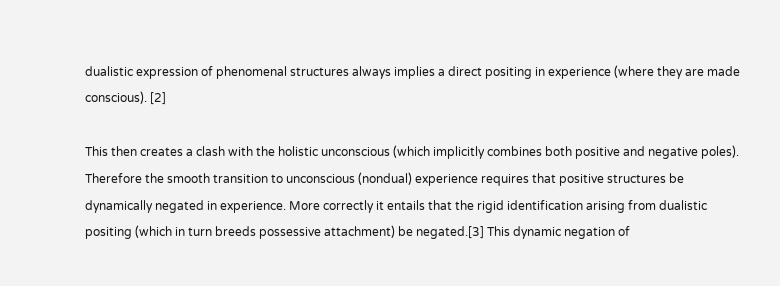dualistic expression of phenomenal structures always implies a direct positing in experience (where they are made conscious). [2]

This then creates a clash with the holistic unconscious (which implicitly combines both positive and negative poles). Therefore the smooth transition to unconscious (nondual) experience requires that positive structures be dynamically negated in experience. More correctly it entails that the rigid identification arising from dualistic positing (which in turn breeds possessive attachment) be negated.[3] This dynamic negation of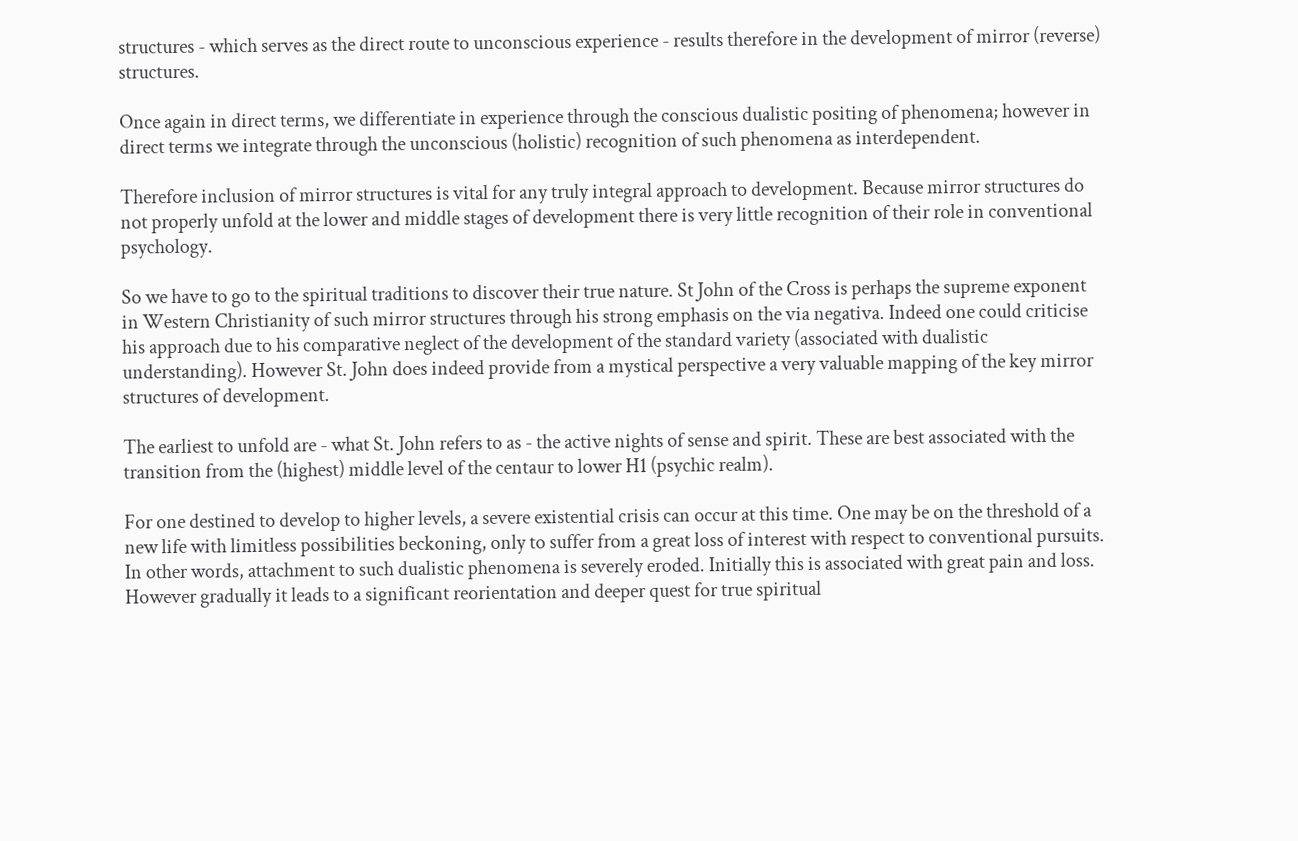structures - which serves as the direct route to unconscious experience - results therefore in the development of mirror (reverse) structures.

Once again in direct terms, we differentiate in experience through the conscious dualistic positing of phenomena; however in direct terms we integrate through the unconscious (holistic) recognition of such phenomena as interdependent.

Therefore inclusion of mirror structures is vital for any truly integral approach to development. Because mirror structures do not properly unfold at the lower and middle stages of development there is very little recognition of their role in conventional psychology.

So we have to go to the spiritual traditions to discover their true nature. St John of the Cross is perhaps the supreme exponent in Western Christianity of such mirror structures through his strong emphasis on the via negativa. Indeed one could criticise his approach due to his comparative neglect of the development of the standard variety (associated with dualistic understanding). However St. John does indeed provide from a mystical perspective a very valuable mapping of the key mirror structures of development.

The earliest to unfold are - what St. John refers to as - the active nights of sense and spirit. These are best associated with the transition from the (highest) middle level of the centaur to lower H1 (psychic realm).

For one destined to develop to higher levels, a severe existential crisis can occur at this time. One may be on the threshold of a new life with limitless possibilities beckoning, only to suffer from a great loss of interest with respect to conventional pursuits. In other words, attachment to such dualistic phenomena is severely eroded. Initially this is associated with great pain and loss. However gradually it leads to a significant reorientation and deeper quest for true spiritual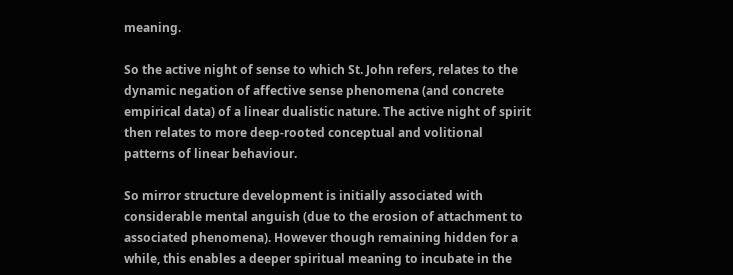meaning.

So the active night of sense to which St. John refers, relates to the dynamic negation of affective sense phenomena (and concrete empirical data) of a linear dualistic nature. The active night of spirit then relates to more deep-rooted conceptual and volitional patterns of linear behaviour.

So mirror structure development is initially associated with considerable mental anguish (due to the erosion of attachment to associated phenomena). However though remaining hidden for a while, this enables a deeper spiritual meaning to incubate in the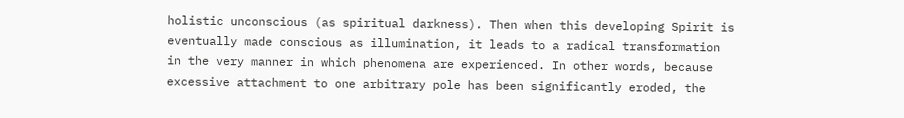holistic unconscious (as spiritual darkness). Then when this developing Spirit is eventually made conscious as illumination, it leads to a radical transformation in the very manner in which phenomena are experienced. In other words, because excessive attachment to one arbitrary pole has been significantly eroded, the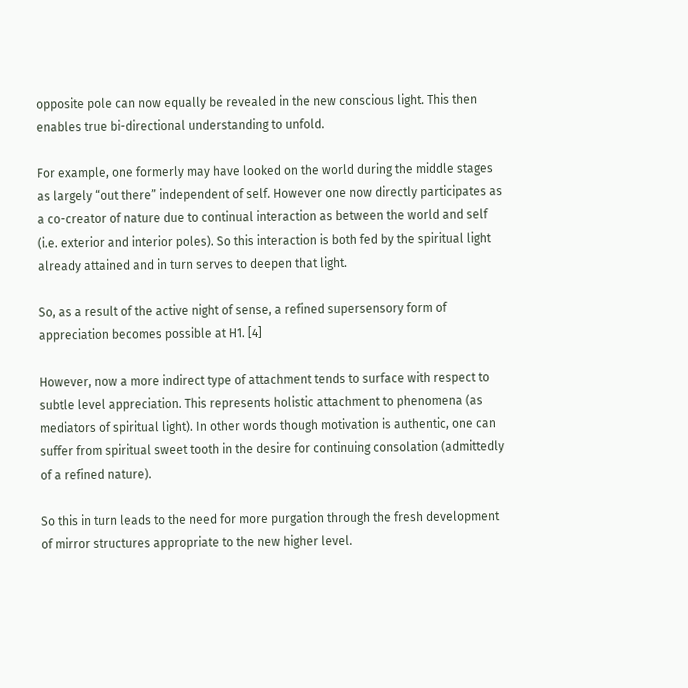opposite pole can now equally be revealed in the new conscious light. This then enables true bi-directional understanding to unfold.

For example, one formerly may have looked on the world during the middle stages as largely “out there” independent of self. However one now directly participates as a co-creator of nature due to continual interaction as between the world and self (i.e. exterior and interior poles). So this interaction is both fed by the spiritual light already attained and in turn serves to deepen that light.

So, as a result of the active night of sense, a refined supersensory form of appreciation becomes possible at H1. [4]

However, now a more indirect type of attachment tends to surface with respect to subtle level appreciation. This represents holistic attachment to phenomena (as mediators of spiritual light). In other words though motivation is authentic, one can suffer from spiritual sweet tooth in the desire for continuing consolation (admittedly of a refined nature).

So this in turn leads to the need for more purgation through the fresh development of mirror structures appropriate to the new higher level.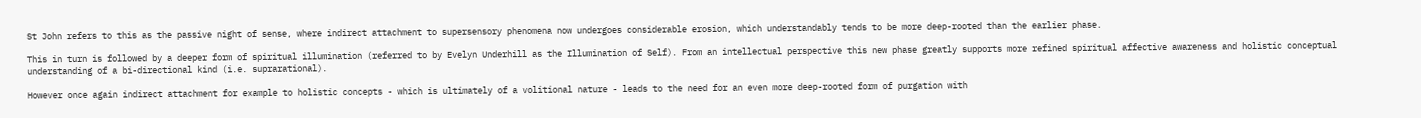St John refers to this as the passive night of sense, where indirect attachment to supersensory phenomena now undergoes considerable erosion, which understandably tends to be more deep-rooted than the earlier phase.

This in turn is followed by a deeper form of spiritual illumination (referred to by Evelyn Underhill as the Illumination of Self). From an intellectual perspective this new phase greatly supports more refined spiritual affective awareness and holistic conceptual understanding of a bi-directional kind (i.e. suprarational).

However once again indirect attachment for example to holistic concepts - which is ultimately of a volitional nature - leads to the need for an even more deep-rooted form of purgation with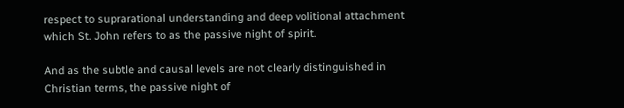respect to suprarational understanding and deep volitional attachment which St. John refers to as the passive night of spirit.

And as the subtle and causal levels are not clearly distinguished in Christian terms, the passive night of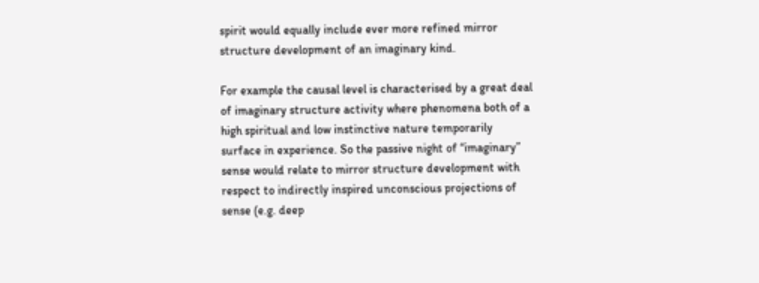spirit would equally include ever more refined mirror structure development of an imaginary kind.

For example the causal level is characterised by a great deal of imaginary structure activity where phenomena both of a high spiritual and low instinctive nature temporarily surface in experience. So the passive night of “imaginary” sense would relate to mirror structure development with respect to indirectly inspired unconscious projections of sense (e.g. deep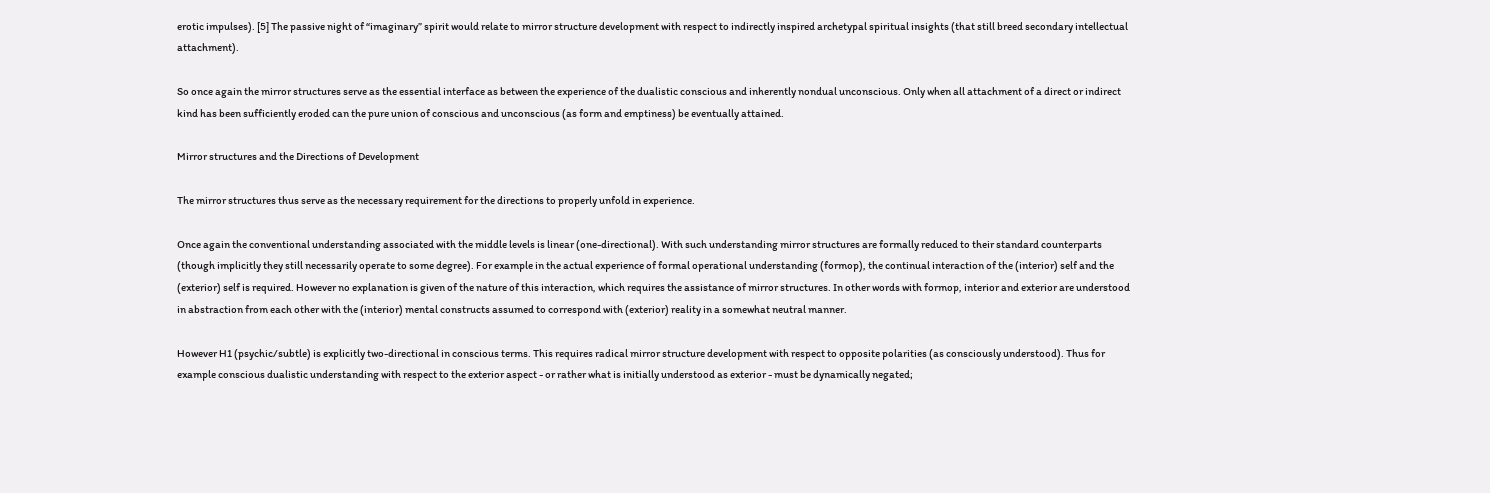erotic impulses). [5] The passive night of “imaginary” spirit would relate to mirror structure development with respect to indirectly inspired archetypal spiritual insights (that still breed secondary intellectual attachment).

So once again the mirror structures serve as the essential interface as between the experience of the dualistic conscious and inherently nondual unconscious. Only when all attachment of a direct or indirect kind has been sufficiently eroded can the pure union of conscious and unconscious (as form and emptiness) be eventually attained.

Mirror structures and the Directions of Development

The mirror structures thus serve as the necessary requirement for the directions to properly unfold in experience.

Once again the conventional understanding associated with the middle levels is linear (one-directional). With such understanding mirror structures are formally reduced to their standard counterparts (though implicitly they still necessarily operate to some degree). For example in the actual experience of formal operational understanding (formop), the continual interaction of the (interior) self and the (exterior) self is required. However no explanation is given of the nature of this interaction, which requires the assistance of mirror structures. In other words with formop, interior and exterior are understood in abstraction from each other with the (interior) mental constructs assumed to correspond with (exterior) reality in a somewhat neutral manner.

However H1 (psychic/subtle) is explicitly two-directional in conscious terms. This requires radical mirror structure development with respect to opposite polarities (as consciously understood). Thus for example conscious dualistic understanding with respect to the exterior aspect - or rather what is initially understood as exterior - must be dynamically negated;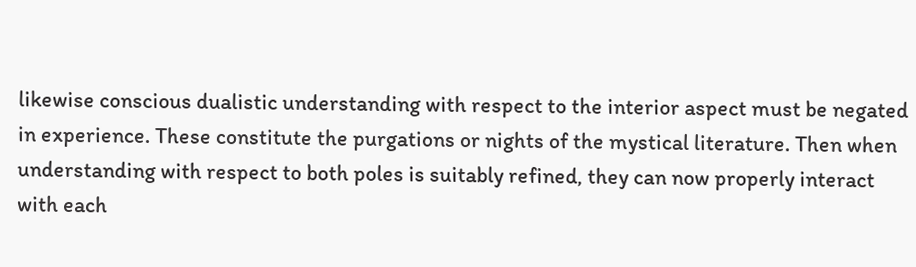likewise conscious dualistic understanding with respect to the interior aspect must be negated in experience. These constitute the purgations or nights of the mystical literature. Then when understanding with respect to both poles is suitably refined, they can now properly interact with each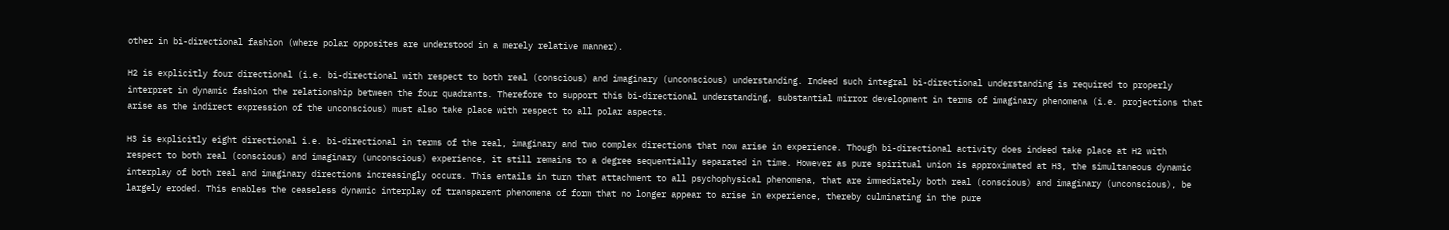other in bi-directional fashion (where polar opposites are understood in a merely relative manner).

H2 is explicitly four directional (i.e. bi-directional with respect to both real (conscious) and imaginary (unconscious) understanding. Indeed such integral bi-directional understanding is required to properly interpret in dynamic fashion the relationship between the four quadrants. Therefore to support this bi-directional understanding, substantial mirror development in terms of imaginary phenomena (i.e. projections that arise as the indirect expression of the unconscious) must also take place with respect to all polar aspects.

H3 is explicitly eight directional i.e. bi-directional in terms of the real, imaginary and two complex directions that now arise in experience. Though bi-directional activity does indeed take place at H2 with respect to both real (conscious) and imaginary (unconscious) experience, it still remains to a degree sequentially separated in time. However as pure spiritual union is approximated at H3, the simultaneous dynamic interplay of both real and imaginary directions increasingly occurs. This entails in turn that attachment to all psychophysical phenomena, that are immediately both real (conscious) and imaginary (unconscious), be largely eroded. This enables the ceaseless dynamic interplay of transparent phenomena of form that no longer appear to arise in experience, thereby culminating in the pure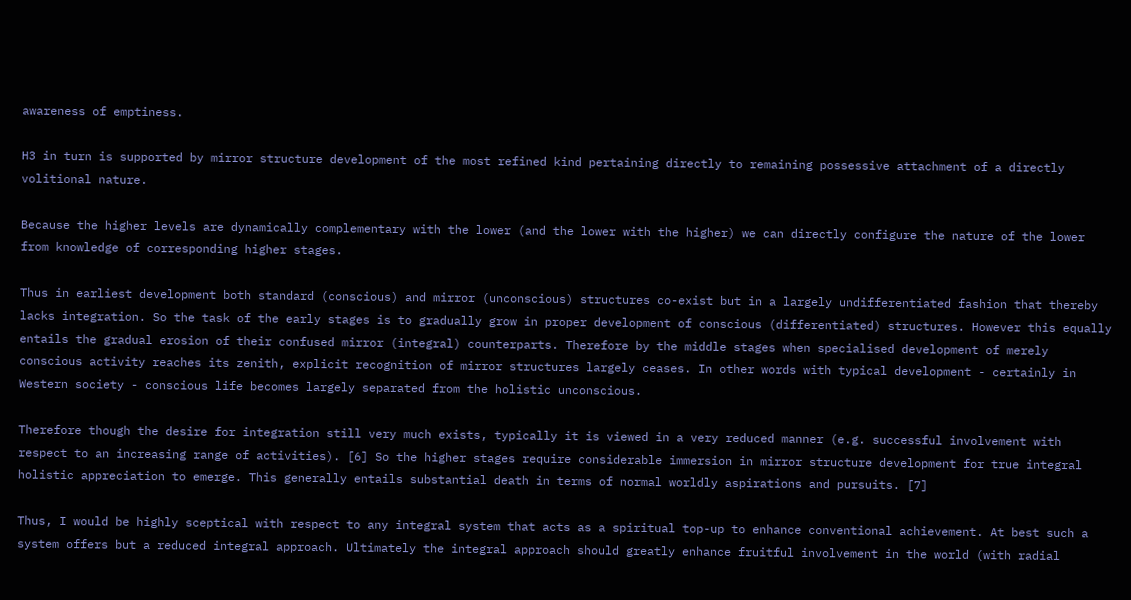awareness of emptiness.

H3 in turn is supported by mirror structure development of the most refined kind pertaining directly to remaining possessive attachment of a directly volitional nature.

Because the higher levels are dynamically complementary with the lower (and the lower with the higher) we can directly configure the nature of the lower from knowledge of corresponding higher stages.

Thus in earliest development both standard (conscious) and mirror (unconscious) structures co-exist but in a largely undifferentiated fashion that thereby lacks integration. So the task of the early stages is to gradually grow in proper development of conscious (differentiated) structures. However this equally entails the gradual erosion of their confused mirror (integral) counterparts. Therefore by the middle stages when specialised development of merely conscious activity reaches its zenith, explicit recognition of mirror structures largely ceases. In other words with typical development - certainly in Western society - conscious life becomes largely separated from the holistic unconscious.

Therefore though the desire for integration still very much exists, typically it is viewed in a very reduced manner (e.g. successful involvement with respect to an increasing range of activities). [6] So the higher stages require considerable immersion in mirror structure development for true integral holistic appreciation to emerge. This generally entails substantial death in terms of normal worldly aspirations and pursuits. [7]

Thus, I would be highly sceptical with respect to any integral system that acts as a spiritual top-up to enhance conventional achievement. At best such a system offers but a reduced integral approach. Ultimately the integral approach should greatly enhance fruitful involvement in the world (with radial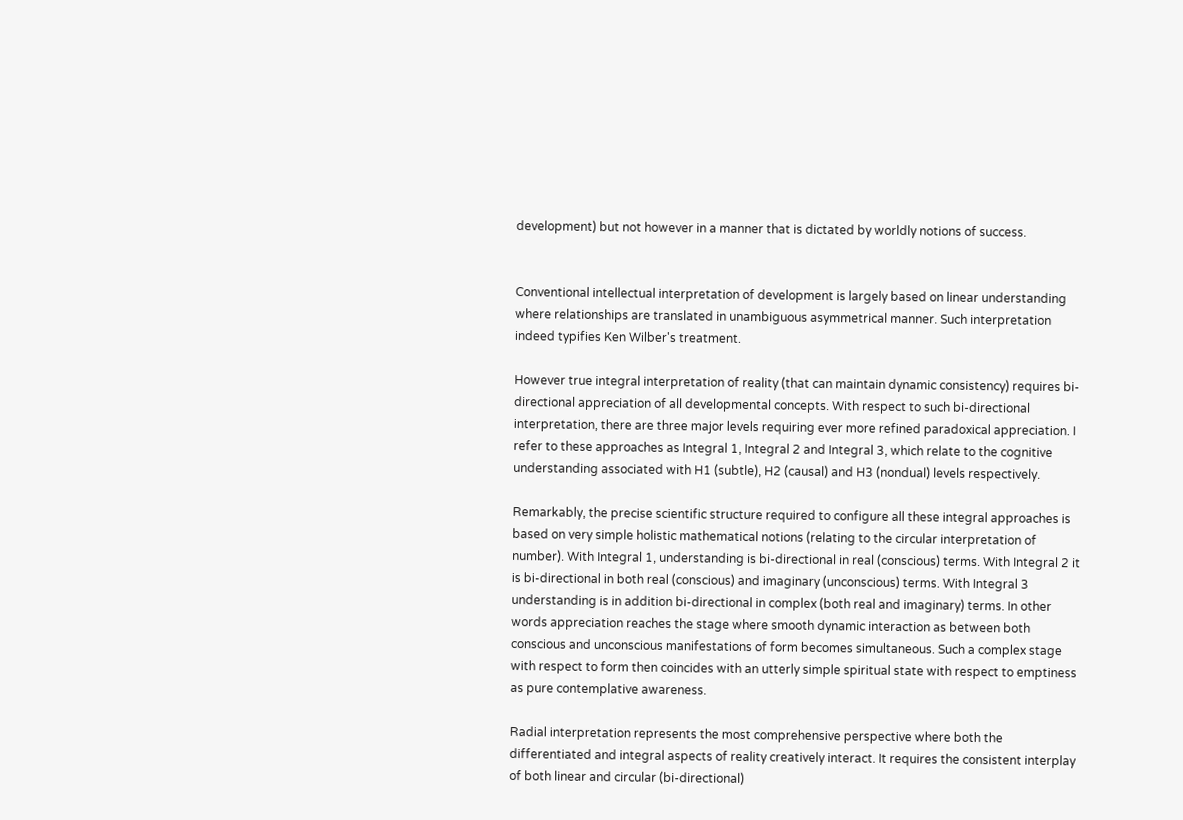development) but not however in a manner that is dictated by worldly notions of success.


Conventional intellectual interpretation of development is largely based on linear understanding where relationships are translated in unambiguous asymmetrical manner. Such interpretation indeed typifies Ken Wilber's treatment.

However true integral interpretation of reality (that can maintain dynamic consistency) requires bi-directional appreciation of all developmental concepts. With respect to such bi-directional interpretation, there are three major levels requiring ever more refined paradoxical appreciation. I refer to these approaches as Integral 1, Integral 2 and Integral 3, which relate to the cognitive understanding associated with H1 (subtle), H2 (causal) and H3 (nondual) levels respectively.

Remarkably, the precise scientific structure required to configure all these integral approaches is based on very simple holistic mathematical notions (relating to the circular interpretation of number). With Integral 1, understanding is bi-directional in real (conscious) terms. With Integral 2 it is bi-directional in both real (conscious) and imaginary (unconscious) terms. With Integral 3 understanding is in addition bi-directional in complex (both real and imaginary) terms. In other words appreciation reaches the stage where smooth dynamic interaction as between both conscious and unconscious manifestations of form becomes simultaneous. Such a complex stage with respect to form then coincides with an utterly simple spiritual state with respect to emptiness as pure contemplative awareness.

Radial interpretation represents the most comprehensive perspective where both the differentiated and integral aspects of reality creatively interact. It requires the consistent interplay of both linear and circular (bi-directional)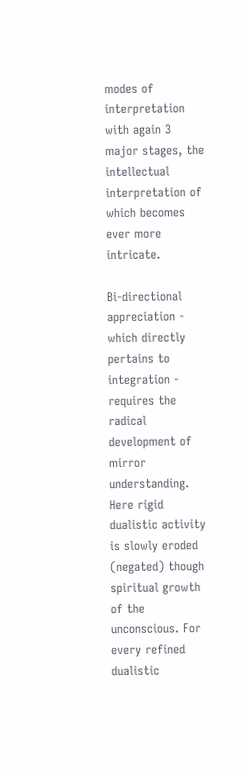modes of interpretation with again 3 major stages, the intellectual interpretation of which becomes ever more intricate.

Bi-directional appreciation - which directly pertains to integration - requires the radical development of mirror understanding. Here rigid dualistic activity is slowly eroded (negated) though spiritual growth of the unconscious. For every refined dualistic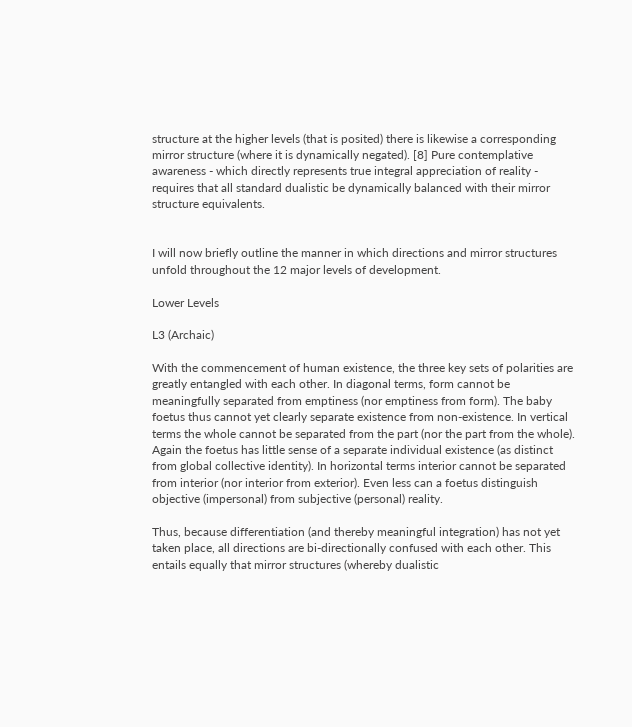structure at the higher levels (that is posited) there is likewise a corresponding mirror structure (where it is dynamically negated). [8] Pure contemplative awareness - which directly represents true integral appreciation of reality - requires that all standard dualistic be dynamically balanced with their mirror structure equivalents.


I will now briefly outline the manner in which directions and mirror structures unfold throughout the 12 major levels of development.

Lower Levels

L3 (Archaic)

With the commencement of human existence, the three key sets of polarities are greatly entangled with each other. In diagonal terms, form cannot be meaningfully separated from emptiness (nor emptiness from form). The baby foetus thus cannot yet clearly separate existence from non-existence. In vertical terms the whole cannot be separated from the part (nor the part from the whole). Again the foetus has little sense of a separate individual existence (as distinct from global collective identity). In horizontal terms interior cannot be separated from interior (nor interior from exterior). Even less can a foetus distinguish objective (impersonal) from subjective (personal) reality.

Thus, because differentiation (and thereby meaningful integration) has not yet taken place, all directions are bi-directionally confused with each other. This entails equally that mirror structures (whereby dualistic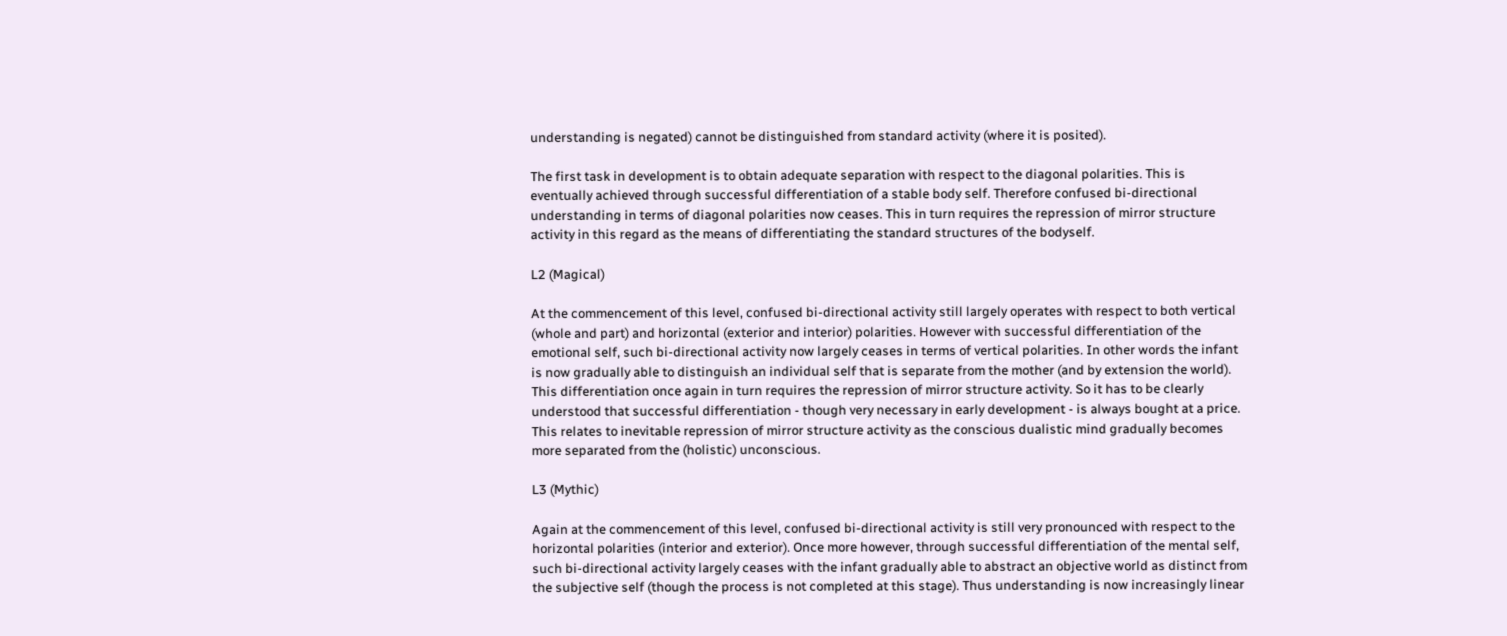understanding is negated) cannot be distinguished from standard activity (where it is posited).

The first task in development is to obtain adequate separation with respect to the diagonal polarities. This is eventually achieved through successful differentiation of a stable body self. Therefore confused bi-directional understanding in terms of diagonal polarities now ceases. This in turn requires the repression of mirror structure activity in this regard as the means of differentiating the standard structures of the bodyself.

L2 (Magical)

At the commencement of this level, confused bi-directional activity still largely operates with respect to both vertical (whole and part) and horizontal (exterior and interior) polarities. However with successful differentiation of the emotional self, such bi-directional activity now largely ceases in terms of vertical polarities. In other words the infant is now gradually able to distinguish an individual self that is separate from the mother (and by extension the world). This differentiation once again in turn requires the repression of mirror structure activity. So it has to be clearly understood that successful differentiation - though very necessary in early development - is always bought at a price. This relates to inevitable repression of mirror structure activity as the conscious dualistic mind gradually becomes more separated from the (holistic) unconscious.

L3 (Mythic)

Again at the commencement of this level, confused bi-directional activity is still very pronounced with respect to the horizontal polarities (interior and exterior). Once more however, through successful differentiation of the mental self, such bi-directional activity largely ceases with the infant gradually able to abstract an objective world as distinct from the subjective self (though the process is not completed at this stage). Thus understanding is now increasingly linear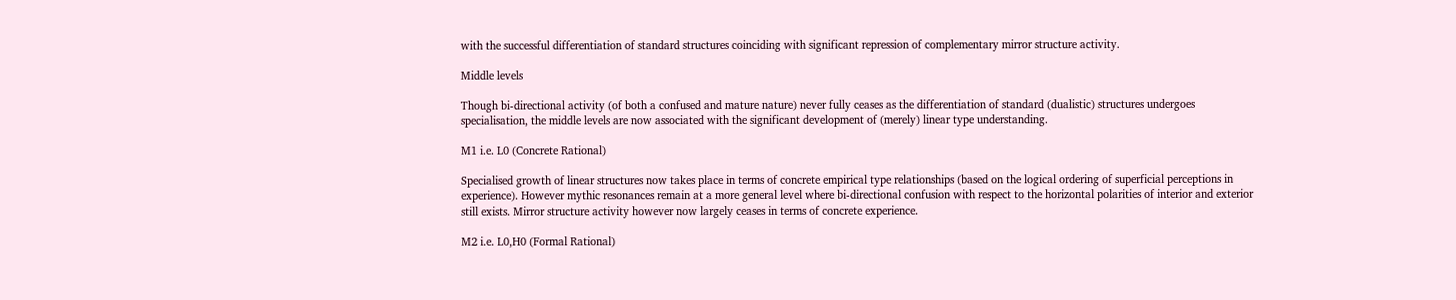with the successful differentiation of standard structures coinciding with significant repression of complementary mirror structure activity.

Middle levels

Though bi-directional activity (of both a confused and mature nature) never fully ceases as the differentiation of standard (dualistic) structures undergoes specialisation, the middle levels are now associated with the significant development of (merely) linear type understanding.

M1 i.e. L0 (Concrete Rational)

Specialised growth of linear structures now takes place in terms of concrete empirical type relationships (based on the logical ordering of superficial perceptions in experience). However mythic resonances remain at a more general level where bi-directional confusion with respect to the horizontal polarities of interior and exterior still exists. Mirror structure activity however now largely ceases in terms of concrete experience.

M2 i.e. L0,H0 (Formal Rational)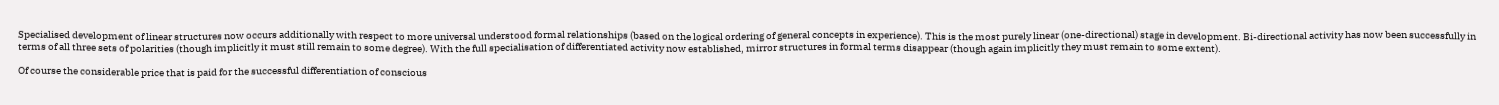Specialised development of linear structures now occurs additionally with respect to more universal understood formal relationships (based on the logical ordering of general concepts in experience). This is the most purely linear (one-directional) stage in development. Bi-directional activity has now been successfully in terms of all three sets of polarities (though implicitly it must still remain to some degree). With the full specialisation of differentiated activity now established, mirror structures in formal terms disappear (though again implicitly they must remain to some extent).

Of course the considerable price that is paid for the successful differentiation of conscious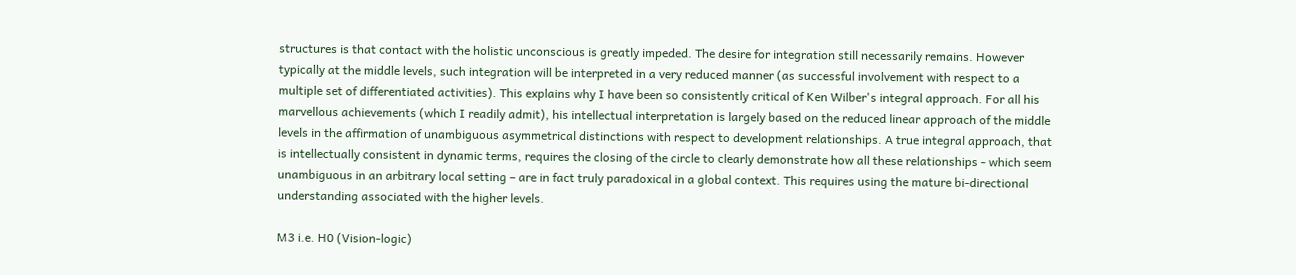structures is that contact with the holistic unconscious is greatly impeded. The desire for integration still necessarily remains. However typically at the middle levels, such integration will be interpreted in a very reduced manner (as successful involvement with respect to a multiple set of differentiated activities). This explains why I have been so consistently critical of Ken Wilber's integral approach. For all his marvellous achievements (which I readily admit), his intellectual interpretation is largely based on the reduced linear approach of the middle levels in the affirmation of unambiguous asymmetrical distinctions with respect to development relationships. A true integral approach, that is intellectually consistent in dynamic terms, requires the closing of the circle to clearly demonstrate how all these relationships - which seem unambiguous in an arbitrary local setting – are in fact truly paradoxical in a global context. This requires using the mature bi-directional understanding associated with the higher levels.

M3 i.e. H0 (Vision-logic)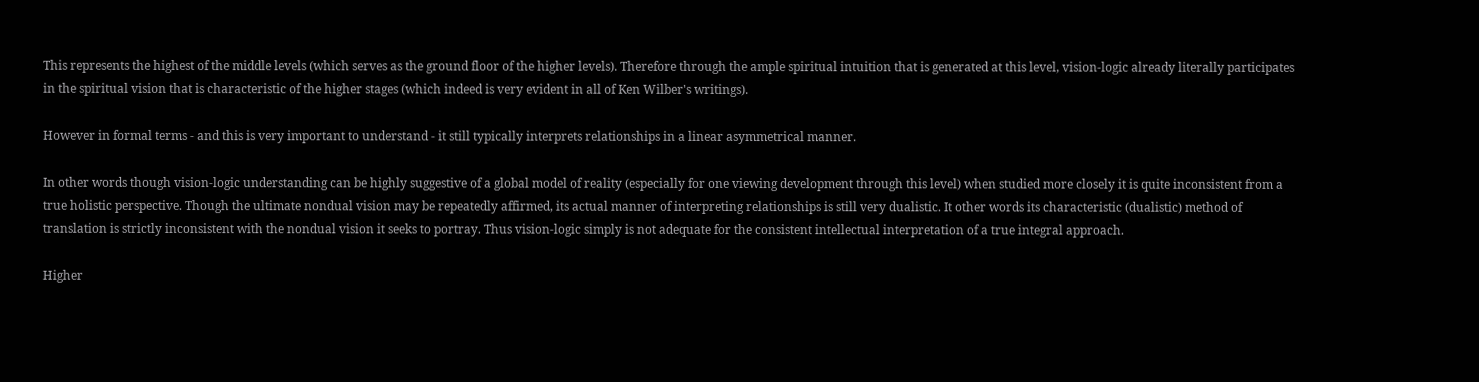This represents the highest of the middle levels (which serves as the ground floor of the higher levels). Therefore through the ample spiritual intuition that is generated at this level, vision-logic already literally participates in the spiritual vision that is characteristic of the higher stages (which indeed is very evident in all of Ken Wilber's writings).

However in formal terms - and this is very important to understand - it still typically interprets relationships in a linear asymmetrical manner.

In other words though vision-logic understanding can be highly suggestive of a global model of reality (especially for one viewing development through this level) when studied more closely it is quite inconsistent from a true holistic perspective. Though the ultimate nondual vision may be repeatedly affirmed, its actual manner of interpreting relationships is still very dualistic. It other words its characteristic (dualistic) method of translation is strictly inconsistent with the nondual vision it seeks to portray. Thus vision-logic simply is not adequate for the consistent intellectual interpretation of a true integral approach.

Higher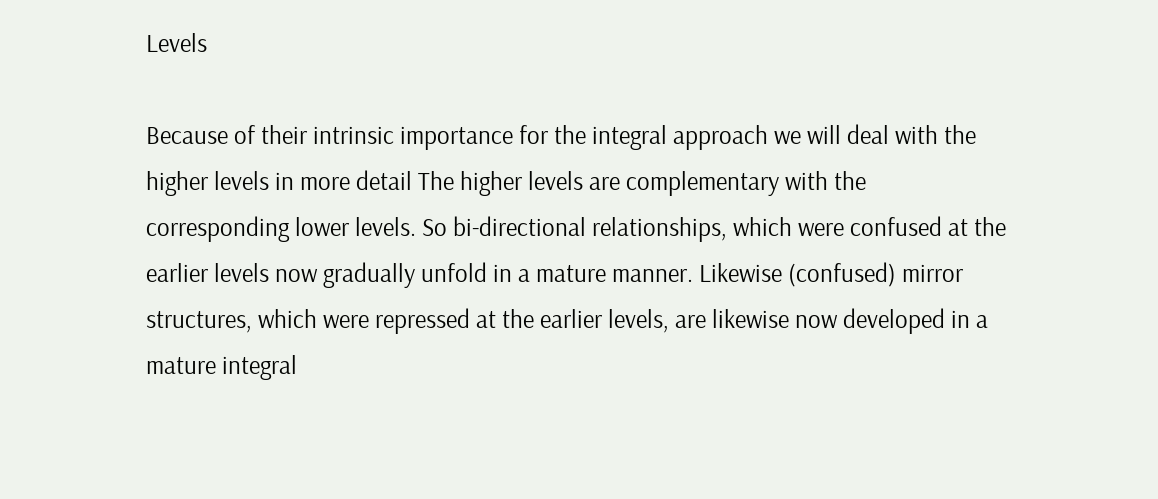Levels

Because of their intrinsic importance for the integral approach we will deal with the higher levels in more detail The higher levels are complementary with the corresponding lower levels. So bi-directional relationships, which were confused at the earlier levels now gradually unfold in a mature manner. Likewise (confused) mirror structures, which were repressed at the earlier levels, are likewise now developed in a mature integral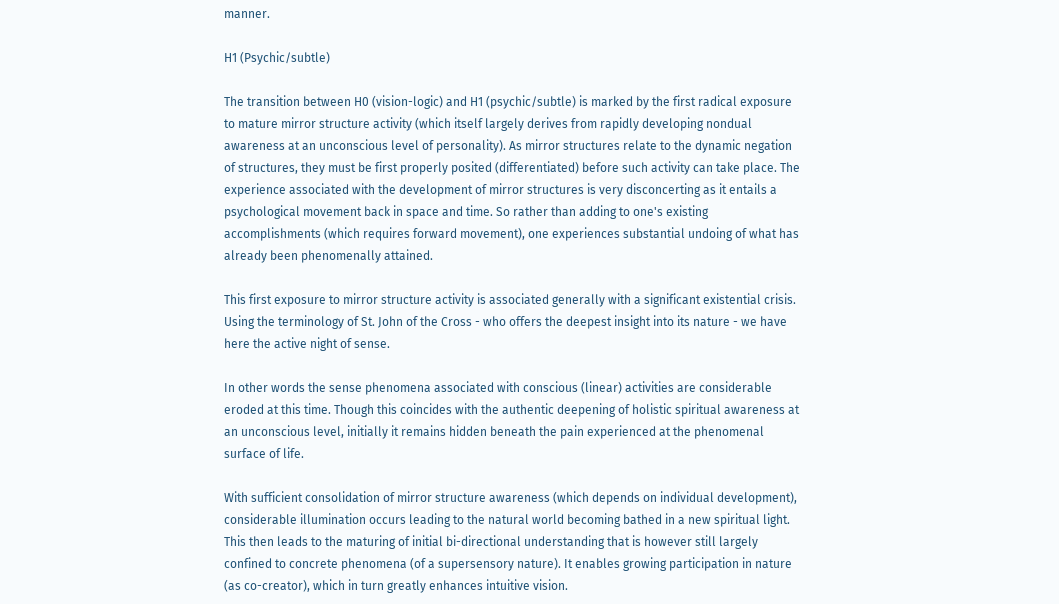manner.

H1 (Psychic/subtle)

The transition between H0 (vision-logic) and H1 (psychic/subtle) is marked by the first radical exposure to mature mirror structure activity (which itself largely derives from rapidly developing nondual awareness at an unconscious level of personality). As mirror structures relate to the dynamic negation of structures, they must be first properly posited (differentiated) before such activity can take place. The experience associated with the development of mirror structures is very disconcerting as it entails a psychological movement back in space and time. So rather than adding to one's existing accomplishments (which requires forward movement), one experiences substantial undoing of what has already been phenomenally attained.

This first exposure to mirror structure activity is associated generally with a significant existential crisis. Using the terminology of St. John of the Cross - who offers the deepest insight into its nature - we have here the active night of sense.

In other words the sense phenomena associated with conscious (linear) activities are considerable eroded at this time. Though this coincides with the authentic deepening of holistic spiritual awareness at an unconscious level, initially it remains hidden beneath the pain experienced at the phenomenal surface of life.

With sufficient consolidation of mirror structure awareness (which depends on individual development), considerable illumination occurs leading to the natural world becoming bathed in a new spiritual light. This then leads to the maturing of initial bi-directional understanding that is however still largely confined to concrete phenomena (of a supersensory nature). It enables growing participation in nature (as co-creator), which in turn greatly enhances intuitive vision.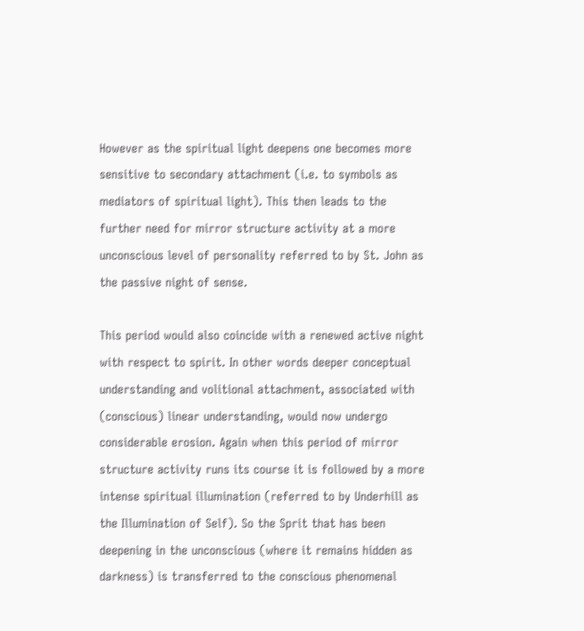However as the spiritual light deepens one becomes more sensitive to secondary attachment (i.e. to symbols as mediators of spiritual light). This then leads to the further need for mirror structure activity at a more unconscious level of personality referred to by St. John as the passive night of sense.

This period would also coincide with a renewed active night with respect to spirit. In other words deeper conceptual understanding and volitional attachment, associated with (conscious) linear understanding, would now undergo considerable erosion. Again when this period of mirror structure activity runs its course it is followed by a more intense spiritual illumination (referred to by Underhill as the Illumination of Self). So the Sprit that has been deepening in the unconscious (where it remains hidden as darkness) is transferred to the conscious phenomenal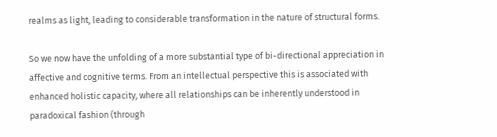realms as light, leading to considerable transformation in the nature of structural forms.

So we now have the unfolding of a more substantial type of bi-directional appreciation in affective and cognitive terms. From an intellectual perspective this is associated with enhanced holistic capacity, where all relationships can be inherently understood in paradoxical fashion (through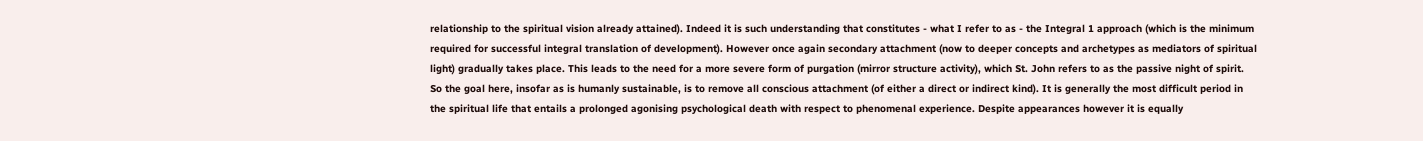relationship to the spiritual vision already attained). Indeed it is such understanding that constitutes - what I refer to as - the Integral 1 approach (which is the minimum required for successful integral translation of development). However once again secondary attachment (now to deeper concepts and archetypes as mediators of spiritual light) gradually takes place. This leads to the need for a more severe form of purgation (mirror structure activity), which St. John refers to as the passive night of spirit. So the goal here, insofar as is humanly sustainable, is to remove all conscious attachment (of either a direct or indirect kind). It is generally the most difficult period in the spiritual life that entails a prolonged agonising psychological death with respect to phenomenal experience. Despite appearances however it is equally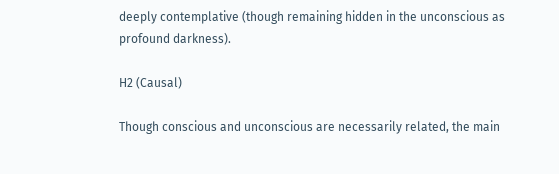deeply contemplative (though remaining hidden in the unconscious as profound darkness).

H2 (Causal)

Though conscious and unconscious are necessarily related, the main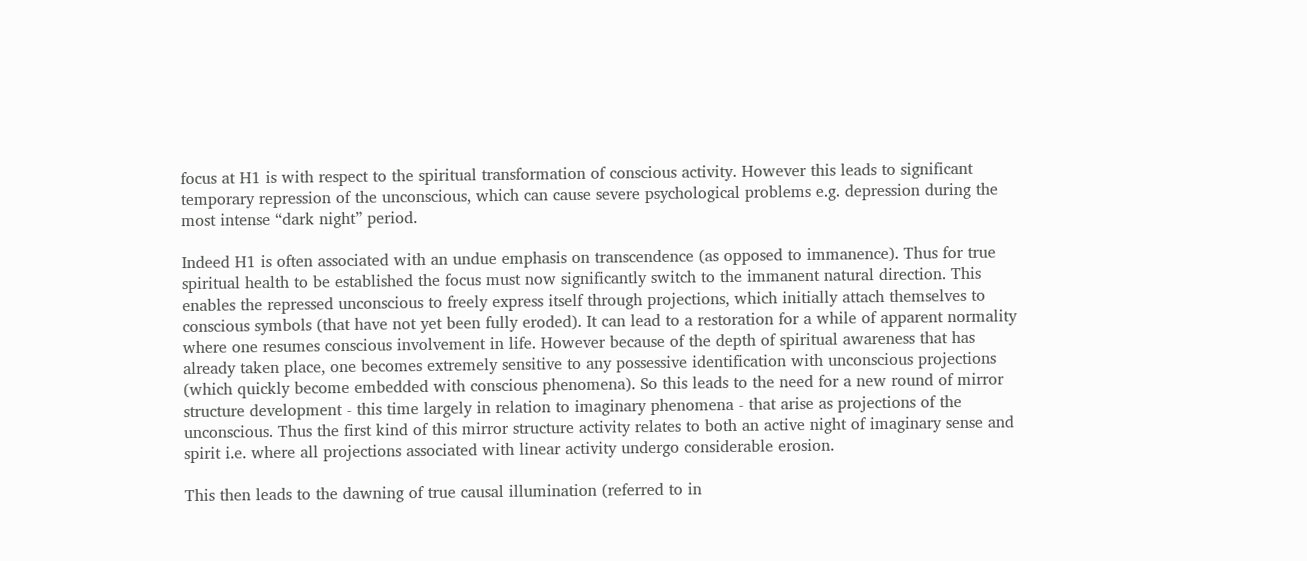focus at H1 is with respect to the spiritual transformation of conscious activity. However this leads to significant temporary repression of the unconscious, which can cause severe psychological problems e.g. depression during the most intense “dark night” period.

Indeed H1 is often associated with an undue emphasis on transcendence (as opposed to immanence). Thus for true spiritual health to be established the focus must now significantly switch to the immanent natural direction. This enables the repressed unconscious to freely express itself through projections, which initially attach themselves to conscious symbols (that have not yet been fully eroded). It can lead to a restoration for a while of apparent normality where one resumes conscious involvement in life. However because of the depth of spiritual awareness that has already taken place, one becomes extremely sensitive to any possessive identification with unconscious projections (which quickly become embedded with conscious phenomena). So this leads to the need for a new round of mirror structure development - this time largely in relation to imaginary phenomena - that arise as projections of the unconscious. Thus the first kind of this mirror structure activity relates to both an active night of imaginary sense and spirit i.e. where all projections associated with linear activity undergo considerable erosion.

This then leads to the dawning of true causal illumination (referred to in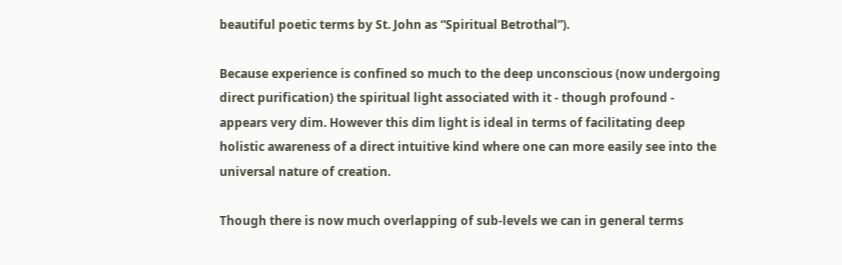beautiful poetic terms by St. John as “Spiritual Betrothal”).

Because experience is confined so much to the deep unconscious (now undergoing direct purification) the spiritual light associated with it - though profound - appears very dim. However this dim light is ideal in terms of facilitating deep holistic awareness of a direct intuitive kind where one can more easily see into the universal nature of creation.

Though there is now much overlapping of sub-levels we can in general terms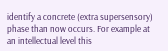identify a concrete (extra supersensory) phase than now occurs. For example at an intellectual level this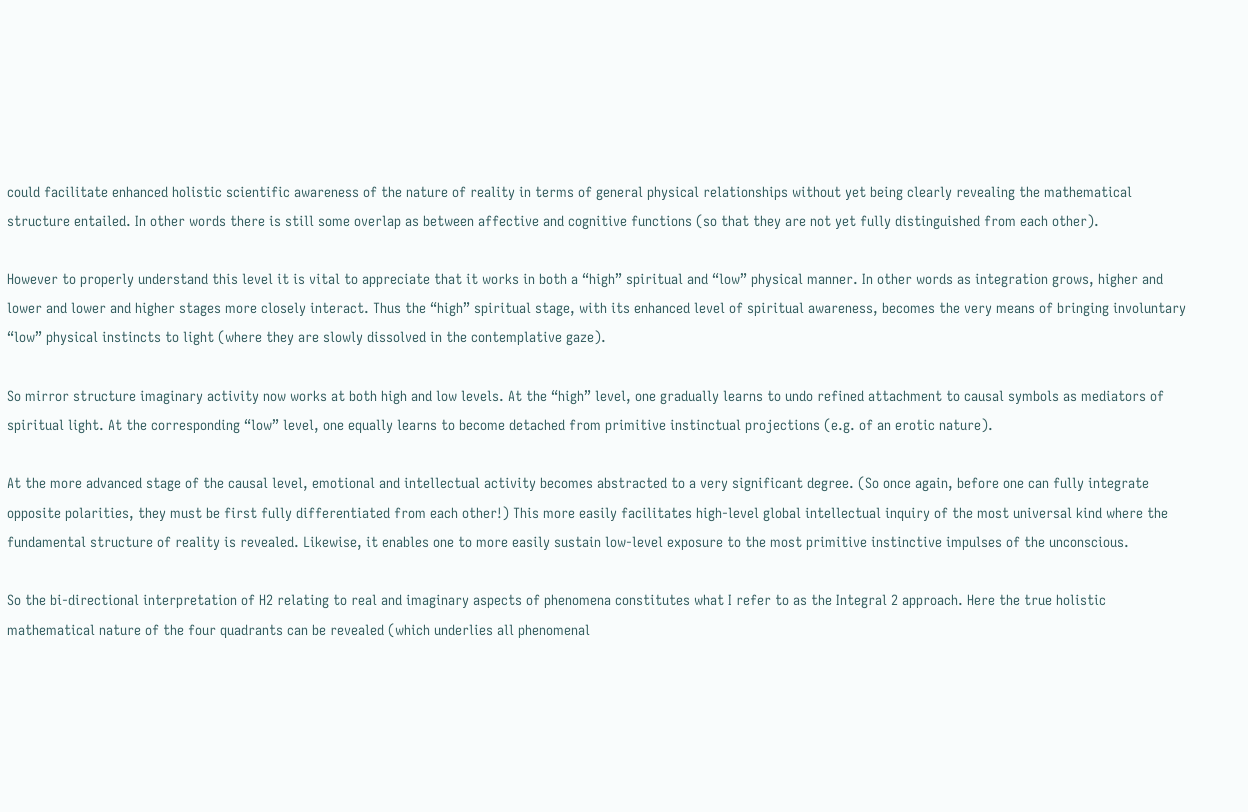could facilitate enhanced holistic scientific awareness of the nature of reality in terms of general physical relationships without yet being clearly revealing the mathematical structure entailed. In other words there is still some overlap as between affective and cognitive functions (so that they are not yet fully distinguished from each other).

However to properly understand this level it is vital to appreciate that it works in both a “high” spiritual and “low” physical manner. In other words as integration grows, higher and lower and lower and higher stages more closely interact. Thus the “high” spiritual stage, with its enhanced level of spiritual awareness, becomes the very means of bringing involuntary “low” physical instincts to light (where they are slowly dissolved in the contemplative gaze).

So mirror structure imaginary activity now works at both high and low levels. At the “high” level, one gradually learns to undo refined attachment to causal symbols as mediators of spiritual light. At the corresponding “low” level, one equally learns to become detached from primitive instinctual projections (e.g. of an erotic nature).

At the more advanced stage of the causal level, emotional and intellectual activity becomes abstracted to a very significant degree. (So once again, before one can fully integrate opposite polarities, they must be first fully differentiated from each other!) This more easily facilitates high-level global intellectual inquiry of the most universal kind where the fundamental structure of reality is revealed. Likewise, it enables one to more easily sustain low-level exposure to the most primitive instinctive impulses of the unconscious.

So the bi-directional interpretation of H2 relating to real and imaginary aspects of phenomena constitutes what I refer to as the Integral 2 approach. Here the true holistic mathematical nature of the four quadrants can be revealed (which underlies all phenomenal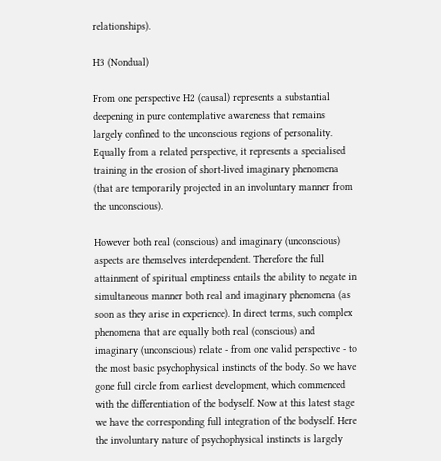relationships).

H3 (Nondual)

From one perspective H2 (causal) represents a substantial deepening in pure contemplative awareness that remains largely confined to the unconscious regions of personality. Equally from a related perspective, it represents a specialised training in the erosion of short-lived imaginary phenomena (that are temporarily projected in an involuntary manner from the unconscious).

However both real (conscious) and imaginary (unconscious) aspects are themselves interdependent. Therefore the full attainment of spiritual emptiness entails the ability to negate in simultaneous manner both real and imaginary phenomena (as soon as they arise in experience). In direct terms, such complex phenomena that are equally both real (conscious) and imaginary (unconscious) relate - from one valid perspective - to the most basic psychophysical instincts of the body. So we have gone full circle from earliest development, which commenced with the differentiation of the bodyself. Now at this latest stage we have the corresponding full integration of the bodyself. Here the involuntary nature of psychophysical instincts is largely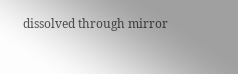dissolved through mirror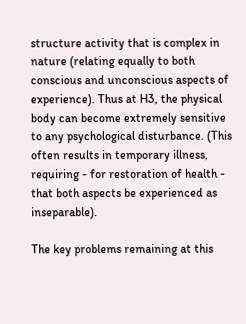structure activity that is complex in nature (relating equally to both conscious and unconscious aspects of experience). Thus at H3, the physical body can become extremely sensitive to any psychological disturbance. (This often results in temporary illness, requiring - for restoration of health - that both aspects be experienced as inseparable).

The key problems remaining at this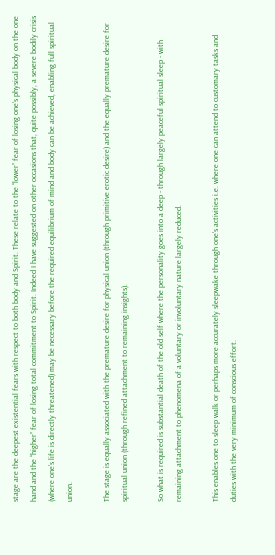stage are the deepest existential fears with respect to both body and Spirit. These relate to the “lower” fear of losing one's physical body on the one hand and the “higher” fear of losing total commitment to Spirit. Indeed I have suggested on other occasions that, quite possibly, a severe bodily crisis (where one's life is directly threatened) may be necessary before the required equilibrium of mind and body can be achieved, enabling full spiritual union.

The stage is equally associated with the premature desire for physical union (through primitive erotic desire) and the equally premature desire for spiritual union (through refined attachment to remaining insights).

So what is required is substantial death of the old self where the personality goes into a deep - through largely peaceful spiritual sleep - with remaining attachment to phenomena of a voluntary or involuntary nature largely reduced.

This enables one to sleep walk or perhaps more accurately sleepwake through one's activities i.e. where one can attend to customary tasks and duties with the very minimum of conscious effort.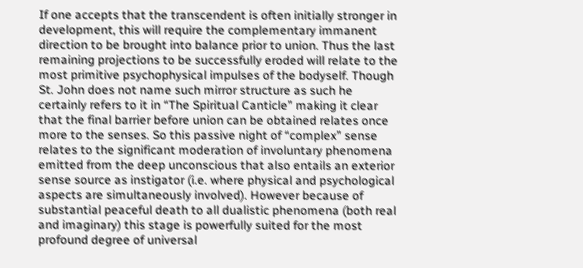If one accepts that the transcendent is often initially stronger in development, this will require the complementary immanent direction to be brought into balance prior to union. Thus the last remaining projections to be successfully eroded will relate to the most primitive psychophysical impulses of the bodyself. Though St. John does not name such mirror structure as such he certainly refers to it in “The Spiritual Canticle” making it clear that the final barrier before union can be obtained relates once more to the senses. So this passive night of “complex” sense relates to the significant moderation of involuntary phenomena emitted from the deep unconscious that also entails an exterior sense source as instigator (i.e. where physical and psychological aspects are simultaneously involved). However because of substantial peaceful death to all dualistic phenomena (both real and imaginary) this stage is powerfully suited for the most profound degree of universal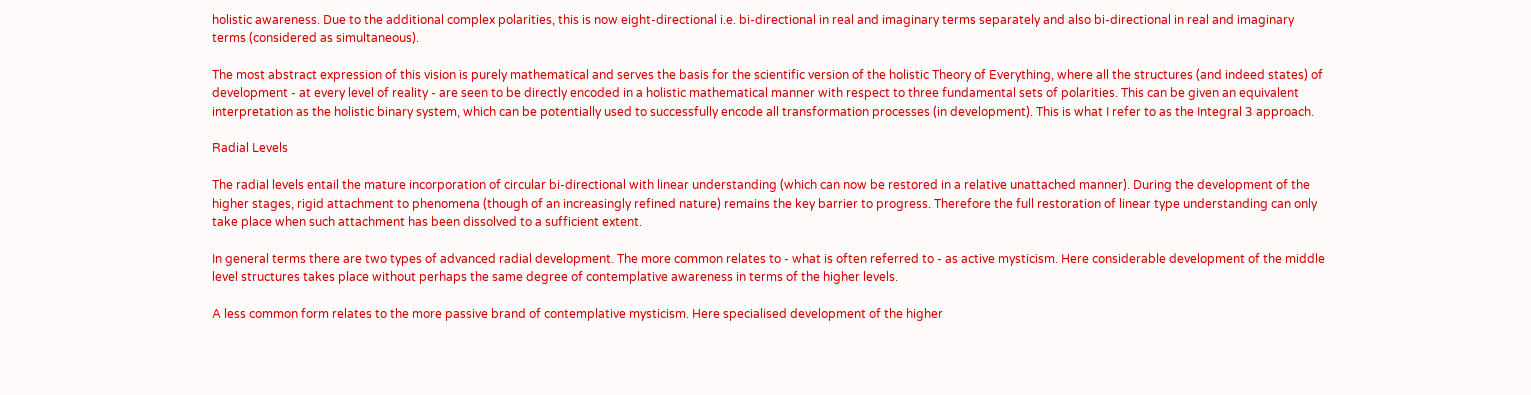holistic awareness. Due to the additional complex polarities, this is now eight-directional i.e. bi-directional in real and imaginary terms separately and also bi-directional in real and imaginary terms (considered as simultaneous).

The most abstract expression of this vision is purely mathematical and serves the basis for the scientific version of the holistic Theory of Everything, where all the structures (and indeed states) of development - at every level of reality - are seen to be directly encoded in a holistic mathematical manner with respect to three fundamental sets of polarities. This can be given an equivalent interpretation as the holistic binary system, which can be potentially used to successfully encode all transformation processes (in development). This is what I refer to as the Integral 3 approach.

Radial Levels

The radial levels entail the mature incorporation of circular bi-directional with linear understanding (which can now be restored in a relative unattached manner). During the development of the higher stages, rigid attachment to phenomena (though of an increasingly refined nature) remains the key barrier to progress. Therefore the full restoration of linear type understanding can only take place when such attachment has been dissolved to a sufficient extent.

In general terms there are two types of advanced radial development. The more common relates to - what is often referred to - as active mysticism. Here considerable development of the middle level structures takes place without perhaps the same degree of contemplative awareness in terms of the higher levels.

A less common form relates to the more passive brand of contemplative mysticism. Here specialised development of the higher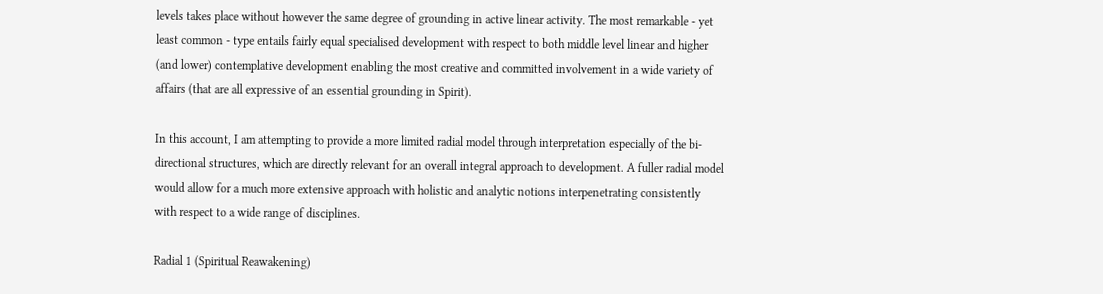levels takes place without however the same degree of grounding in active linear activity. The most remarkable - yet least common - type entails fairly equal specialised development with respect to both middle level linear and higher (and lower) contemplative development enabling the most creative and committed involvement in a wide variety of affairs (that are all expressive of an essential grounding in Spirit).

In this account, I am attempting to provide a more limited radial model through interpretation especially of the bi-directional structures, which are directly relevant for an overall integral approach to development. A fuller radial model would allow for a much more extensive approach with holistic and analytic notions interpenetrating consistently with respect to a wide range of disciplines.

Radial 1 (Spiritual Reawakening)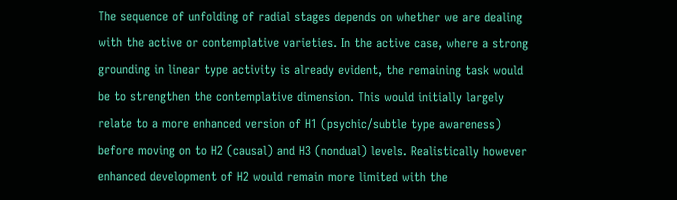The sequence of unfolding of radial stages depends on whether we are dealing with the active or contemplative varieties. In the active case, where a strong grounding in linear type activity is already evident, the remaining task would be to strengthen the contemplative dimension. This would initially largely relate to a more enhanced version of H1 (psychic/subtle type awareness) before moving on to H2 (causal) and H3 (nondual) levels. Realistically however enhanced development of H2 would remain more limited with the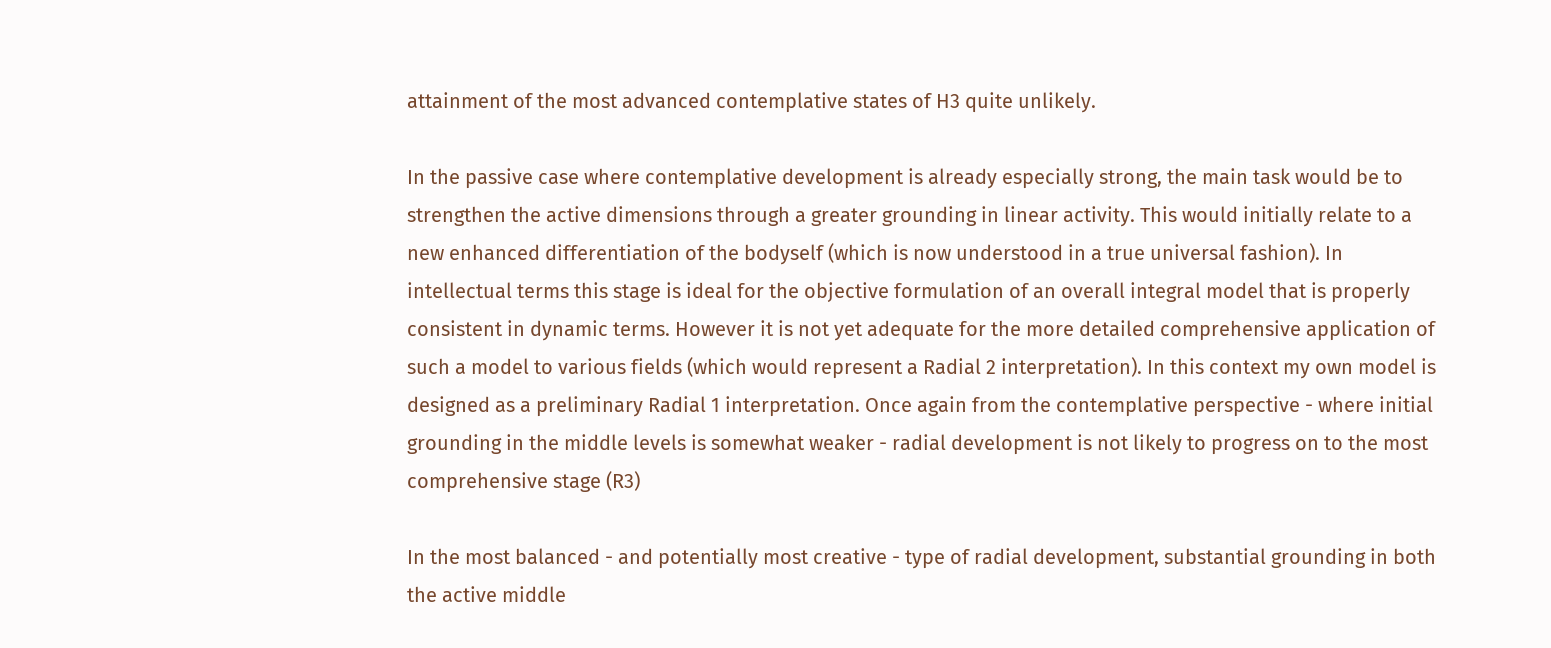attainment of the most advanced contemplative states of H3 quite unlikely.

In the passive case where contemplative development is already especially strong, the main task would be to strengthen the active dimensions through a greater grounding in linear activity. This would initially relate to a new enhanced differentiation of the bodyself (which is now understood in a true universal fashion). In intellectual terms this stage is ideal for the objective formulation of an overall integral model that is properly consistent in dynamic terms. However it is not yet adequate for the more detailed comprehensive application of such a model to various fields (which would represent a Radial 2 interpretation). In this context my own model is designed as a preliminary Radial 1 interpretation. Once again from the contemplative perspective - where initial grounding in the middle levels is somewhat weaker - radial development is not likely to progress on to the most comprehensive stage (R3)

In the most balanced - and potentially most creative - type of radial development, substantial grounding in both the active middle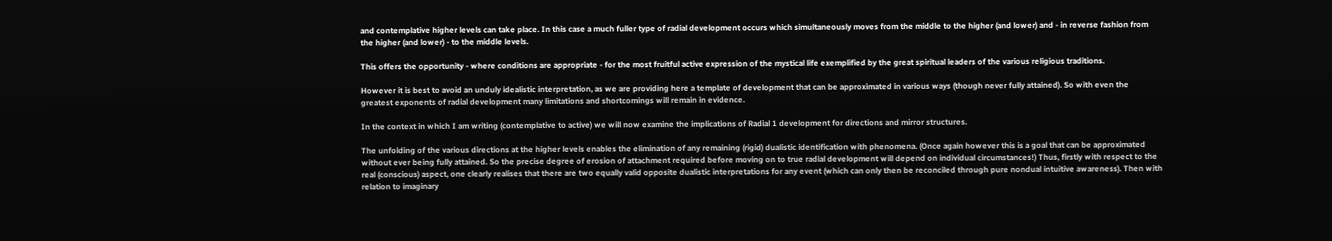and contemplative higher levels can take place. In this case a much fuller type of radial development occurs which simultaneously moves from the middle to the higher (and lower) and - in reverse fashion from the higher (and lower) - to the middle levels.

This offers the opportunity - where conditions are appropriate - for the most fruitful active expression of the mystical life exemplified by the great spiritual leaders of the various religious traditions.

However it is best to avoid an unduly idealistic interpretation, as we are providing here a template of development that can be approximated in various ways (though never fully attained). So with even the greatest exponents of radial development many limitations and shortcomings will remain in evidence.

In the context in which I am writing (contemplative to active) we will now examine the implications of Radial 1 development for directions and mirror structures.

The unfolding of the various directions at the higher levels enables the elimination of any remaining (rigid) dualistic identification with phenomena. (Once again however this is a goal that can be approximated without ever being fully attained. So the precise degree of erosion of attachment required before moving on to true radial development will depend on individual circumstances!) Thus, firstly with respect to the real (conscious) aspect, one clearly realises that there are two equally valid opposite dualistic interpretations for any event (which can only then be reconciled through pure nondual intuitive awareness). Then with relation to imaginary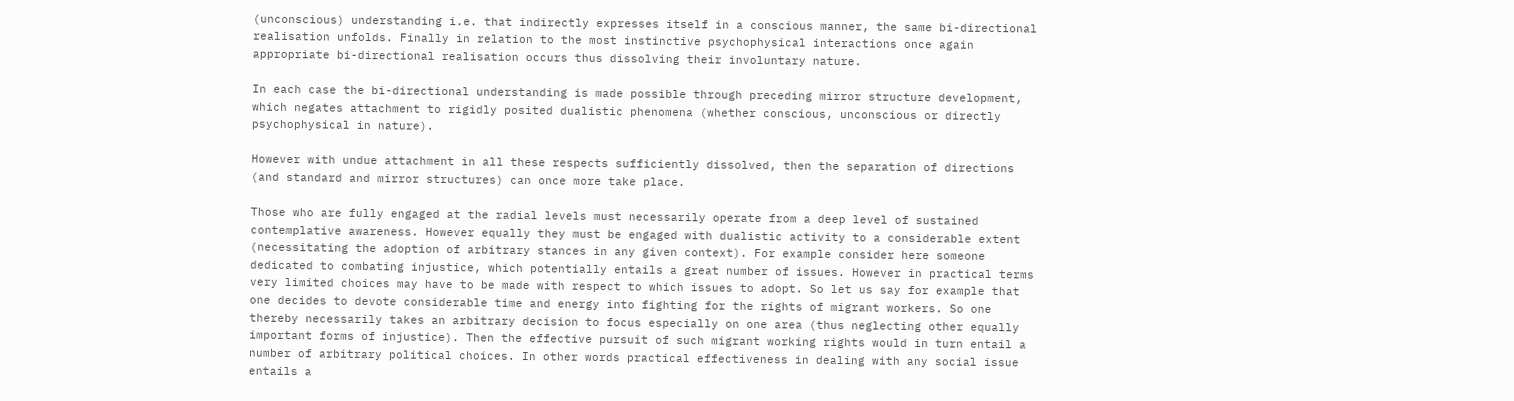(unconscious) understanding i.e. that indirectly expresses itself in a conscious manner, the same bi-directional realisation unfolds. Finally in relation to the most instinctive psychophysical interactions once again appropriate bi-directional realisation occurs thus dissolving their involuntary nature.

In each case the bi-directional understanding is made possible through preceding mirror structure development, which negates attachment to rigidly posited dualistic phenomena (whether conscious, unconscious or directly psychophysical in nature).

However with undue attachment in all these respects sufficiently dissolved, then the separation of directions (and standard and mirror structures) can once more take place.

Those who are fully engaged at the radial levels must necessarily operate from a deep level of sustained contemplative awareness. However equally they must be engaged with dualistic activity to a considerable extent (necessitating the adoption of arbitrary stances in any given context). For example consider here someone dedicated to combating injustice, which potentially entails a great number of issues. However in practical terms very limited choices may have to be made with respect to which issues to adopt. So let us say for example that one decides to devote considerable time and energy into fighting for the rights of migrant workers. So one thereby necessarily takes an arbitrary decision to focus especially on one area (thus neglecting other equally important forms of injustice). Then the effective pursuit of such migrant working rights would in turn entail a number of arbitrary political choices. In other words practical effectiveness in dealing with any social issue entails a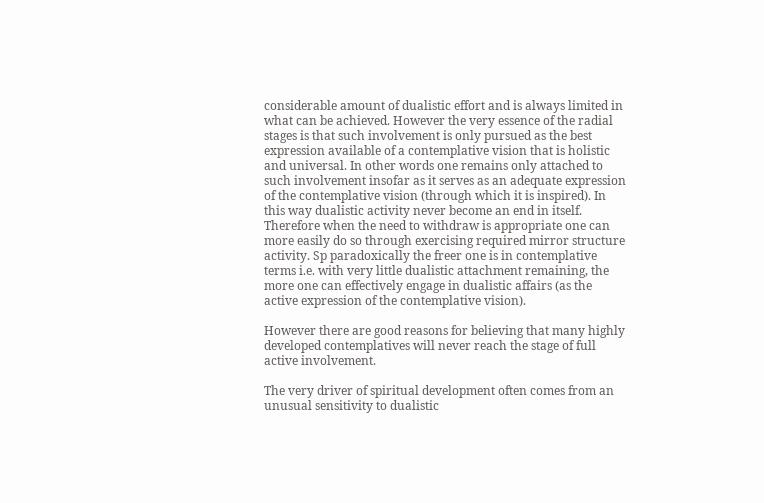considerable amount of dualistic effort and is always limited in what can be achieved. However the very essence of the radial stages is that such involvement is only pursued as the best expression available of a contemplative vision that is holistic and universal. In other words one remains only attached to such involvement insofar as it serves as an adequate expression of the contemplative vision (through which it is inspired). In this way dualistic activity never become an end in itself. Therefore when the need to withdraw is appropriate one can more easily do so through exercising required mirror structure activity. Sp paradoxically the freer one is in contemplative terms i.e. with very little dualistic attachment remaining, the more one can effectively engage in dualistic affairs (as the active expression of the contemplative vision).

However there are good reasons for believing that many highly developed contemplatives will never reach the stage of full active involvement.

The very driver of spiritual development often comes from an unusual sensitivity to dualistic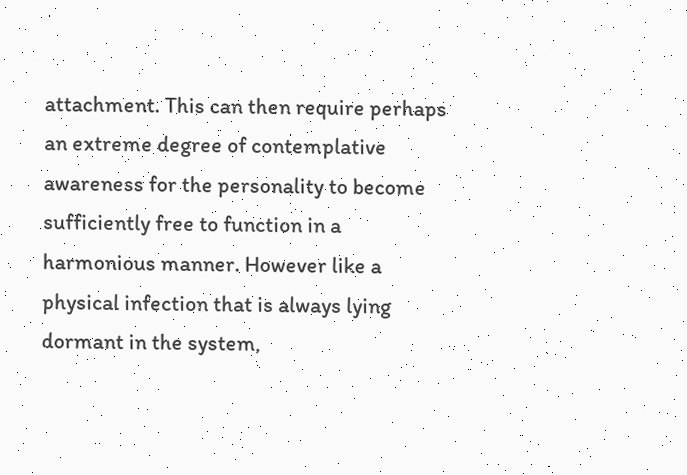attachment. This can then require perhaps an extreme degree of contemplative awareness for the personality to become sufficiently free to function in a harmonious manner. However like a physical infection that is always lying dormant in the system,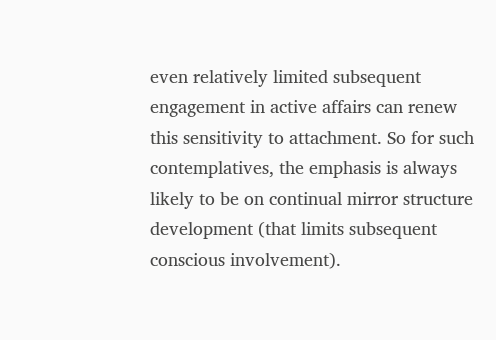even relatively limited subsequent engagement in active affairs can renew this sensitivity to attachment. So for such contemplatives, the emphasis is always likely to be on continual mirror structure development (that limits subsequent conscious involvement).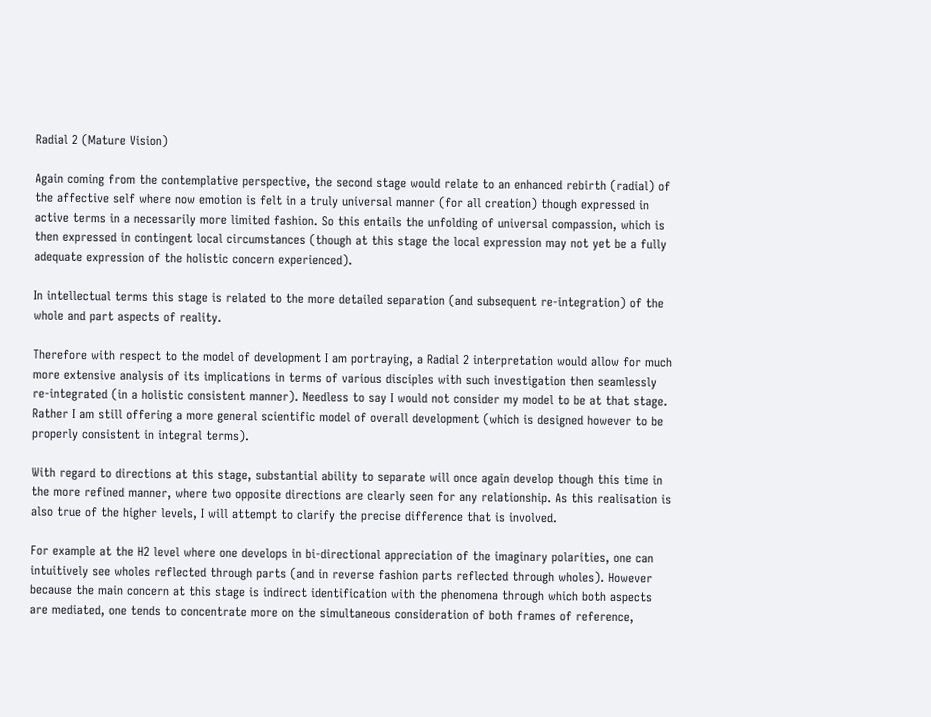Radial 2 (Mature Vision)

Again coming from the contemplative perspective, the second stage would relate to an enhanced rebirth (radial) of the affective self where now emotion is felt in a truly universal manner (for all creation) though expressed in active terms in a necessarily more limited fashion. So this entails the unfolding of universal compassion, which is then expressed in contingent local circumstances (though at this stage the local expression may not yet be a fully adequate expression of the holistic concern experienced).

In intellectual terms this stage is related to the more detailed separation (and subsequent re-integration) of the whole and part aspects of reality.

Therefore with respect to the model of development I am portraying, a Radial 2 interpretation would allow for much more extensive analysis of its implications in terms of various disciples with such investigation then seamlessly re-integrated (in a holistic consistent manner). Needless to say I would not consider my model to be at that stage. Rather I am still offering a more general scientific model of overall development (which is designed however to be properly consistent in integral terms).

With regard to directions at this stage, substantial ability to separate will once again develop though this time in the more refined manner, where two opposite directions are clearly seen for any relationship. As this realisation is also true of the higher levels, I will attempt to clarify the precise difference that is involved.

For example at the H2 level where one develops in bi-directional appreciation of the imaginary polarities, one can intuitively see wholes reflected through parts (and in reverse fashion parts reflected through wholes). However because the main concern at this stage is indirect identification with the phenomena through which both aspects are mediated, one tends to concentrate more on the simultaneous consideration of both frames of reference,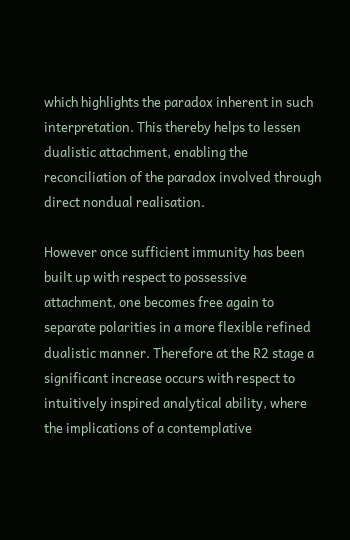which highlights the paradox inherent in such interpretation. This thereby helps to lessen dualistic attachment, enabling the reconciliation of the paradox involved through direct nondual realisation.

However once sufficient immunity has been built up with respect to possessive attachment, one becomes free again to separate polarities in a more flexible refined dualistic manner. Therefore at the R2 stage a significant increase occurs with respect to intuitively inspired analytical ability, where the implications of a contemplative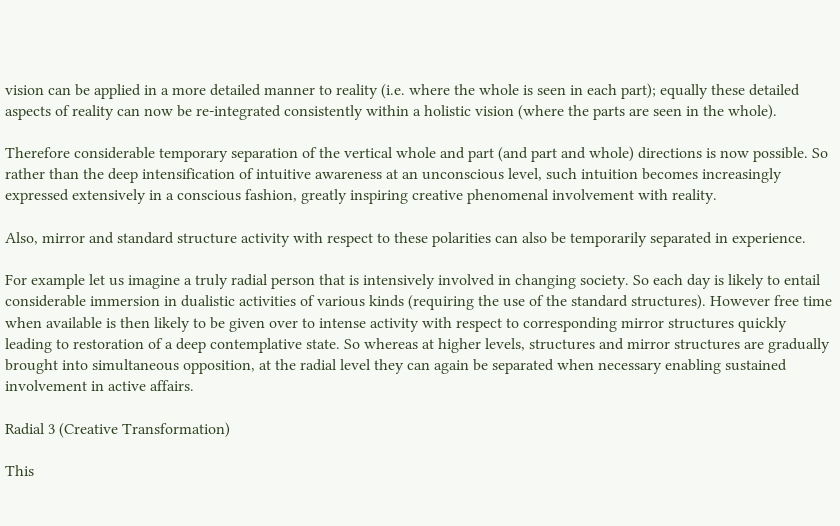vision can be applied in a more detailed manner to reality (i.e. where the whole is seen in each part); equally these detailed aspects of reality can now be re-integrated consistently within a holistic vision (where the parts are seen in the whole).

Therefore considerable temporary separation of the vertical whole and part (and part and whole) directions is now possible. So rather than the deep intensification of intuitive awareness at an unconscious level, such intuition becomes increasingly expressed extensively in a conscious fashion, greatly inspiring creative phenomenal involvement with reality.

Also, mirror and standard structure activity with respect to these polarities can also be temporarily separated in experience.

For example let us imagine a truly radial person that is intensively involved in changing society. So each day is likely to entail considerable immersion in dualistic activities of various kinds (requiring the use of the standard structures). However free time when available is then likely to be given over to intense activity with respect to corresponding mirror structures quickly leading to restoration of a deep contemplative state. So whereas at higher levels, structures and mirror structures are gradually brought into simultaneous opposition, at the radial level they can again be separated when necessary enabling sustained involvement in active affairs.

Radial 3 (Creative Transformation)

This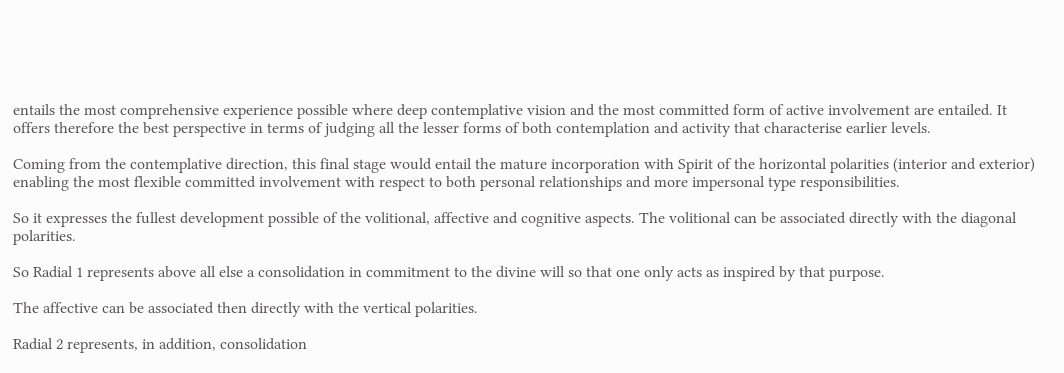entails the most comprehensive experience possible where deep contemplative vision and the most committed form of active involvement are entailed. It offers therefore the best perspective in terms of judging all the lesser forms of both contemplation and activity that characterise earlier levels.

Coming from the contemplative direction, this final stage would entail the mature incorporation with Spirit of the horizontal polarities (interior and exterior) enabling the most flexible committed involvement with respect to both personal relationships and more impersonal type responsibilities.

So it expresses the fullest development possible of the volitional, affective and cognitive aspects. The volitional can be associated directly with the diagonal polarities.

So Radial 1 represents above all else a consolidation in commitment to the divine will so that one only acts as inspired by that purpose.

The affective can be associated then directly with the vertical polarities.

Radial 2 represents, in addition, consolidation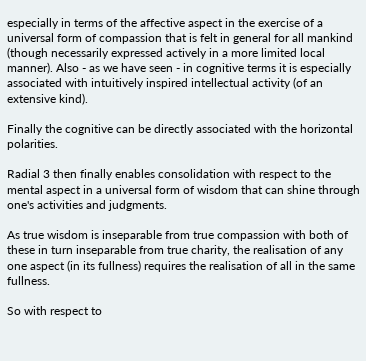especially in terms of the affective aspect in the exercise of a universal form of compassion that is felt in general for all mankind (though necessarily expressed actively in a more limited local manner). Also - as we have seen - in cognitive terms it is especially associated with intuitively inspired intellectual activity (of an extensive kind).

Finally the cognitive can be directly associated with the horizontal polarities.

Radial 3 then finally enables consolidation with respect to the mental aspect in a universal form of wisdom that can shine through one's activities and judgments.

As true wisdom is inseparable from true compassion with both of these in turn inseparable from true charity, the realisation of any one aspect (in its fullness) requires the realisation of all in the same fullness.

So with respect to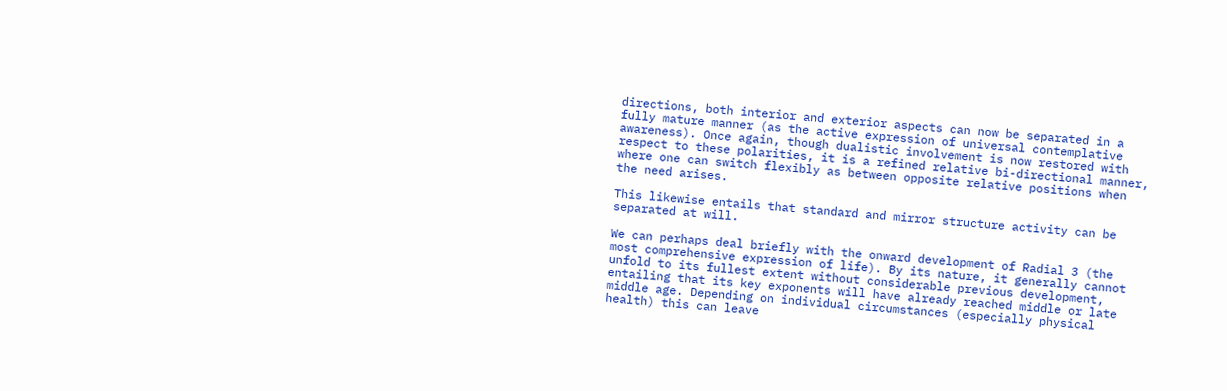directions, both interior and exterior aspects can now be separated in a fully mature manner (as the active expression of universal contemplative awareness). Once again, though dualistic involvement is now restored with respect to these polarities, it is a refined relative bi-directional manner, where one can switch flexibly as between opposite relative positions when the need arises.

This likewise entails that standard and mirror structure activity can be separated at will.

We can perhaps deal briefly with the onward development of Radial 3 (the most comprehensive expression of life). By its nature, it generally cannot unfold to its fullest extent without considerable previous development, entailing that its key exponents will have already reached middle or late middle age. Depending on individual circumstances (especially physical health) this can leave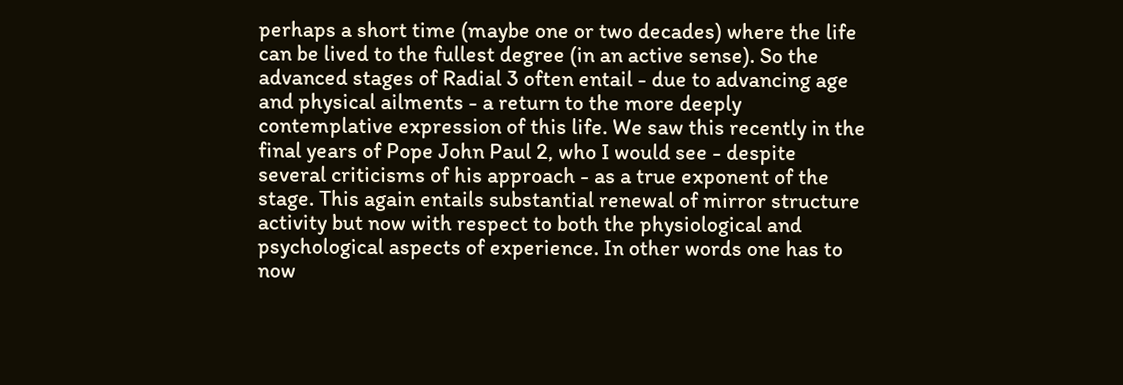perhaps a short time (maybe one or two decades) where the life can be lived to the fullest degree (in an active sense). So the advanced stages of Radial 3 often entail - due to advancing age and physical ailments - a return to the more deeply contemplative expression of this life. We saw this recently in the final years of Pope John Paul 2, who I would see - despite several criticisms of his approach - as a true exponent of the stage. This again entails substantial renewal of mirror structure activity but now with respect to both the physiological and psychological aspects of experience. In other words one has to now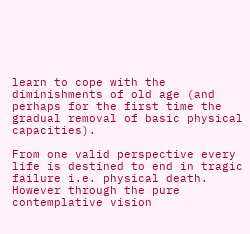learn to cope with the diminishments of old age (and perhaps for the first time the gradual removal of basic physical capacities).

From one valid perspective every life is destined to end in tragic failure i.e. physical death. However through the pure contemplative vision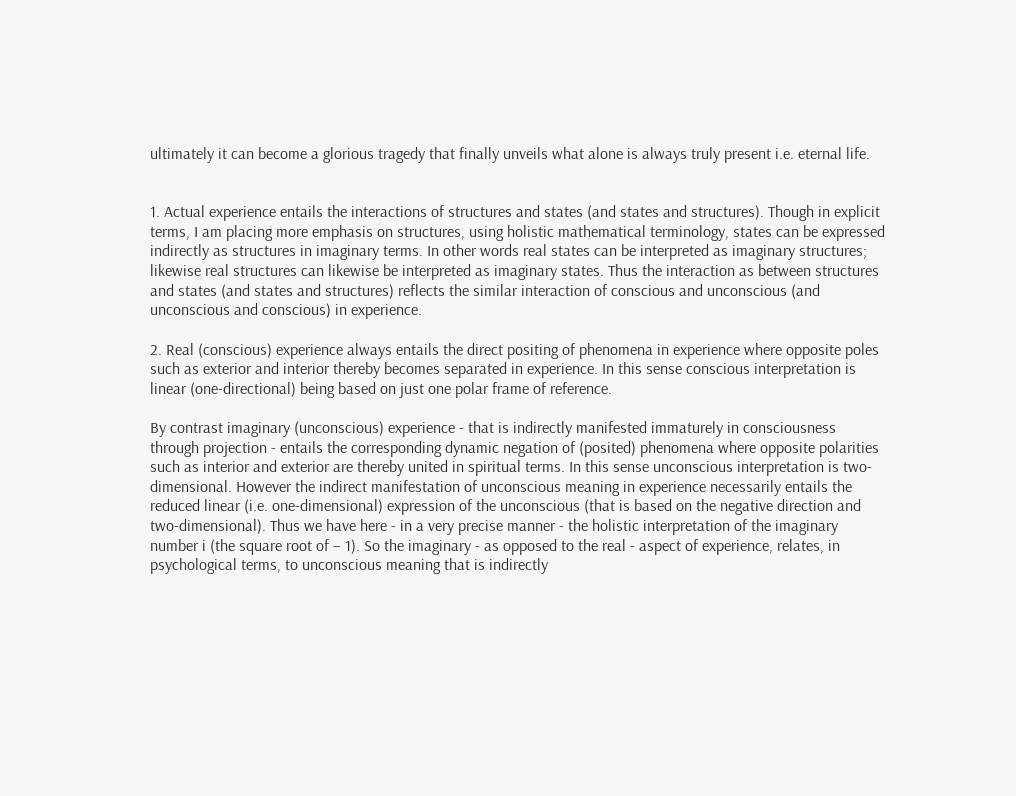ultimately it can become a glorious tragedy that finally unveils what alone is always truly present i.e. eternal life.


1. Actual experience entails the interactions of structures and states (and states and structures). Though in explicit terms, I am placing more emphasis on structures, using holistic mathematical terminology, states can be expressed indirectly as structures in imaginary terms. In other words real states can be interpreted as imaginary structures; likewise real structures can likewise be interpreted as imaginary states. Thus the interaction as between structures and states (and states and structures) reflects the similar interaction of conscious and unconscious (and unconscious and conscious) in experience.

2. Real (conscious) experience always entails the direct positing of phenomena in experience where opposite poles such as exterior and interior thereby becomes separated in experience. In this sense conscious interpretation is linear (one-directional) being based on just one polar frame of reference.

By contrast imaginary (unconscious) experience - that is indirectly manifested immaturely in consciousness through projection - entails the corresponding dynamic negation of (posited) phenomena where opposite polarities such as interior and exterior are thereby united in spiritual terms. In this sense unconscious interpretation is two-dimensional. However the indirect manifestation of unconscious meaning in experience necessarily entails the reduced linear (i.e. one-dimensional) expression of the unconscious (that is based on the negative direction and two-dimensional). Thus we have here - in a very precise manner - the holistic interpretation of the imaginary number i (the square root of – 1). So the imaginary - as opposed to the real - aspect of experience, relates, in psychological terms, to unconscious meaning that is indirectly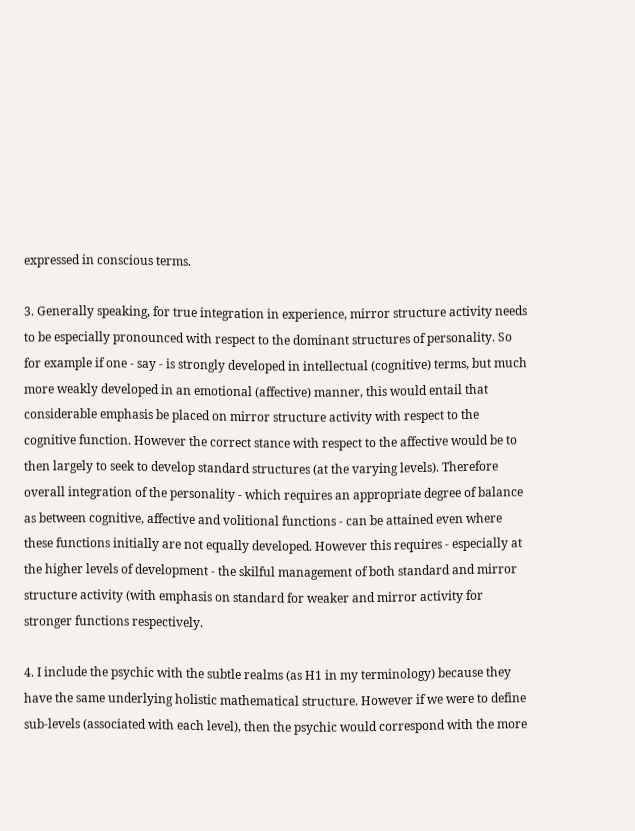expressed in conscious terms.

3. Generally speaking, for true integration in experience, mirror structure activity needs to be especially pronounced with respect to the dominant structures of personality. So for example if one - say - is strongly developed in intellectual (cognitive) terms, but much more weakly developed in an emotional (affective) manner, this would entail that considerable emphasis be placed on mirror structure activity with respect to the cognitive function. However the correct stance with respect to the affective would be to then largely to seek to develop standard structures (at the varying levels). Therefore overall integration of the personality - which requires an appropriate degree of balance as between cognitive, affective and volitional functions - can be attained even where these functions initially are not equally developed. However this requires - especially at the higher levels of development - the skilful management of both standard and mirror structure activity (with emphasis on standard for weaker and mirror activity for stronger functions respectively.

4. I include the psychic with the subtle realms (as H1 in my terminology) because they have the same underlying holistic mathematical structure. However if we were to define sub-levels (associated with each level), then the psychic would correspond with the more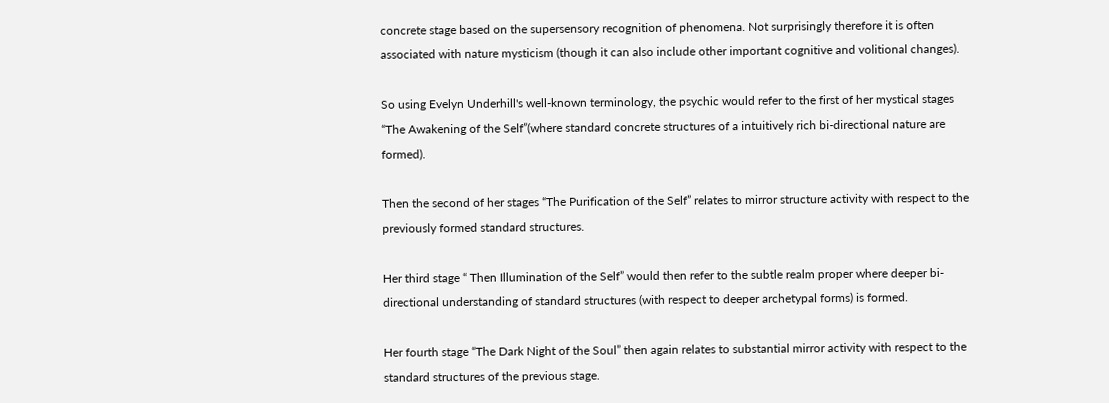concrete stage based on the supersensory recognition of phenomena. Not surprisingly therefore it is often associated with nature mysticism (though it can also include other important cognitive and volitional changes).

So using Evelyn Underhill's well-known terminology, the psychic would refer to the first of her mystical stages “The Awakening of the Self”(where standard concrete structures of a intuitively rich bi-directional nature are formed).

Then the second of her stages “The Purification of the Self” relates to mirror structure activity with respect to the previously formed standard structures.

Her third stage “ Then Illumination of the Self” would then refer to the subtle realm proper where deeper bi-directional understanding of standard structures (with respect to deeper archetypal forms) is formed.

Her fourth stage “The Dark Night of the Soul” then again relates to substantial mirror activity with respect to the standard structures of the previous stage.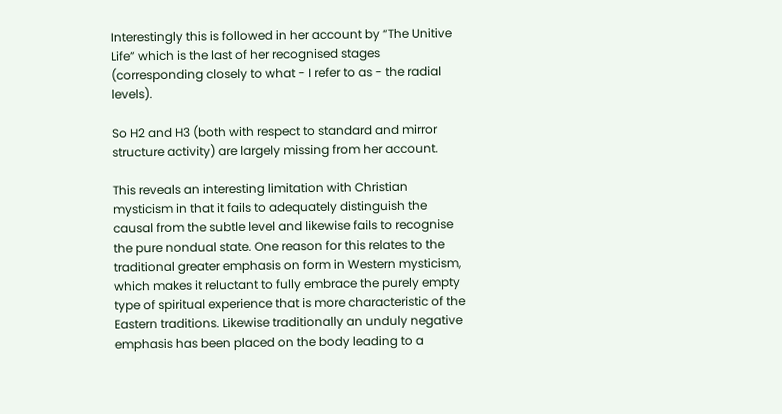Interestingly this is followed in her account by “The Unitive Life” which is the last of her recognised stages (corresponding closely to what - I refer to as - the radial levels).

So H2 and H3 (both with respect to standard and mirror structure activity) are largely missing from her account.

This reveals an interesting limitation with Christian mysticism in that it fails to adequately distinguish the causal from the subtle level and likewise fails to recognise the pure nondual state. One reason for this relates to the traditional greater emphasis on form in Western mysticism, which makes it reluctant to fully embrace the purely empty type of spiritual experience that is more characteristic of the Eastern traditions. Likewise traditionally an unduly negative emphasis has been placed on the body leading to a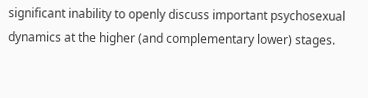significant inability to openly discuss important psychosexual dynamics at the higher (and complementary lower) stages.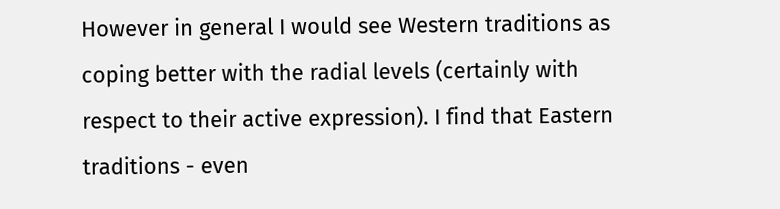However in general I would see Western traditions as coping better with the radial levels (certainly with respect to their active expression). I find that Eastern traditions - even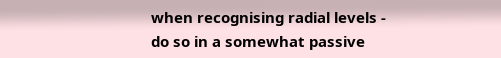when recognising radial levels - do so in a somewhat passive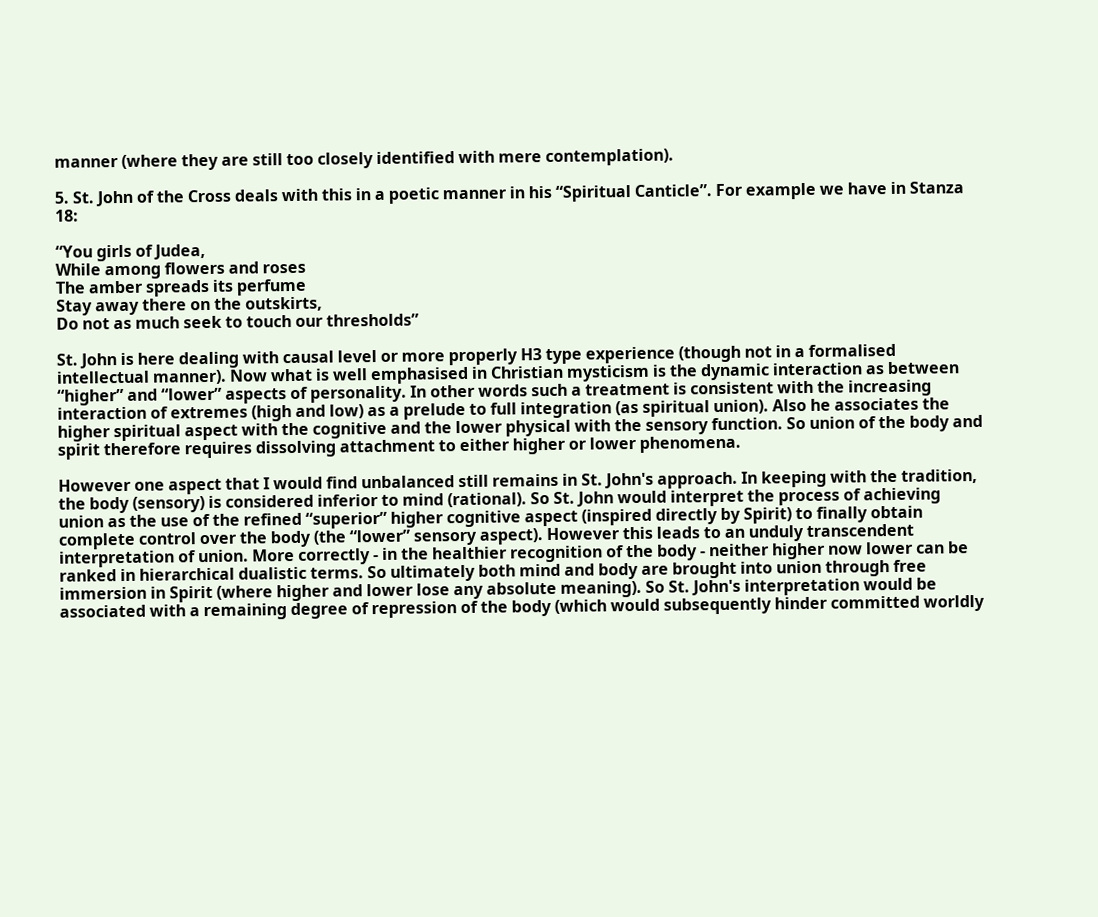manner (where they are still too closely identified with mere contemplation).

5. St. John of the Cross deals with this in a poetic manner in his “Spiritual Canticle”. For example we have in Stanza 18:

“You girls of Judea,
While among flowers and roses
The amber spreads its perfume
Stay away there on the outskirts,
Do not as much seek to touch our thresholds”

St. John is here dealing with causal level or more properly H3 type experience (though not in a formalised intellectual manner). Now what is well emphasised in Christian mysticism is the dynamic interaction as between “higher” and “lower” aspects of personality. In other words such a treatment is consistent with the increasing interaction of extremes (high and low) as a prelude to full integration (as spiritual union). Also he associates the higher spiritual aspect with the cognitive and the lower physical with the sensory function. So union of the body and spirit therefore requires dissolving attachment to either higher or lower phenomena.

However one aspect that I would find unbalanced still remains in St. John's approach. In keeping with the tradition, the body (sensory) is considered inferior to mind (rational). So St. John would interpret the process of achieving union as the use of the refined “superior” higher cognitive aspect (inspired directly by Spirit) to finally obtain complete control over the body (the “lower” sensory aspect). However this leads to an unduly transcendent interpretation of union. More correctly - in the healthier recognition of the body - neither higher now lower can be ranked in hierarchical dualistic terms. So ultimately both mind and body are brought into union through free immersion in Spirit (where higher and lower lose any absolute meaning). So St. John's interpretation would be associated with a remaining degree of repression of the body (which would subsequently hinder committed worldly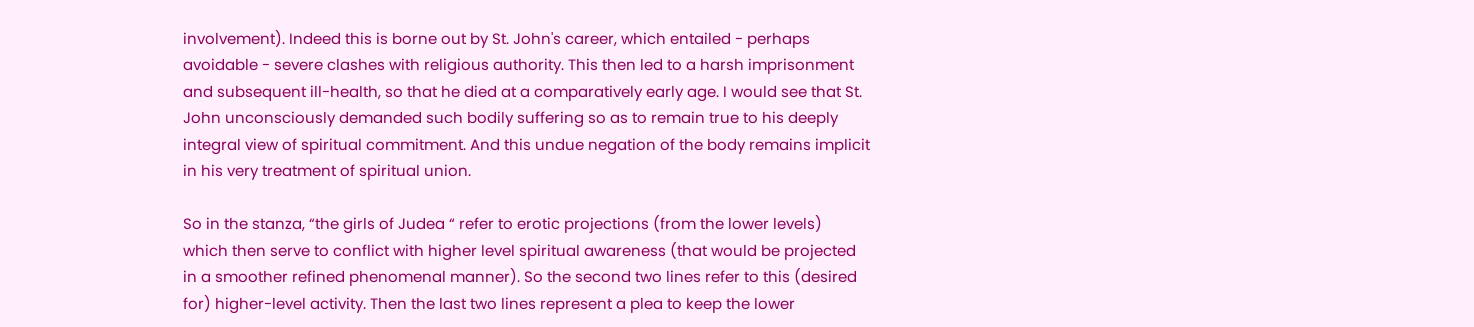involvement). Indeed this is borne out by St. John's career, which entailed - perhaps avoidable - severe clashes with religious authority. This then led to a harsh imprisonment and subsequent ill-health, so that he died at a comparatively early age. I would see that St. John unconsciously demanded such bodily suffering so as to remain true to his deeply integral view of spiritual commitment. And this undue negation of the body remains implicit in his very treatment of spiritual union.

So in the stanza, “the girls of Judea “ refer to erotic projections (from the lower levels) which then serve to conflict with higher level spiritual awareness (that would be projected in a smoother refined phenomenal manner). So the second two lines refer to this (desired for) higher-level activity. Then the last two lines represent a plea to keep the lower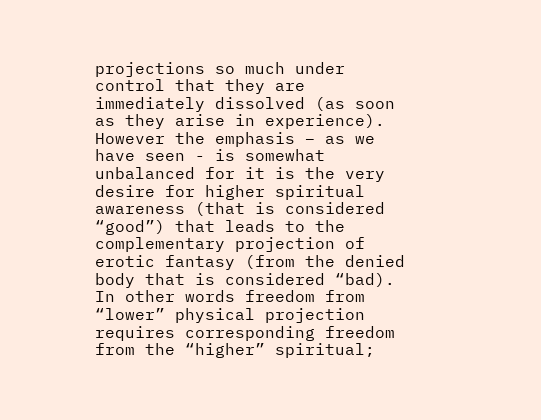projections so much under control that they are immediately dissolved (as soon as they arise in experience). However the emphasis – as we have seen - is somewhat unbalanced for it is the very desire for higher spiritual awareness (that is considered “good”) that leads to the complementary projection of erotic fantasy (from the denied body that is considered “bad). In other words freedom from “lower” physical projection requires corresponding freedom from the “higher” spiritual;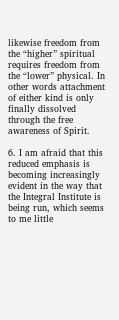likewise freedom from the “higher” spiritual requires freedom from the “lower” physical. In other words attachment of either kind is only finally dissolved through the free awareness of Spirit.

6. I am afraid that this reduced emphasis is becoming increasingly evident in the way that the Integral Institute is being run, which seems to me little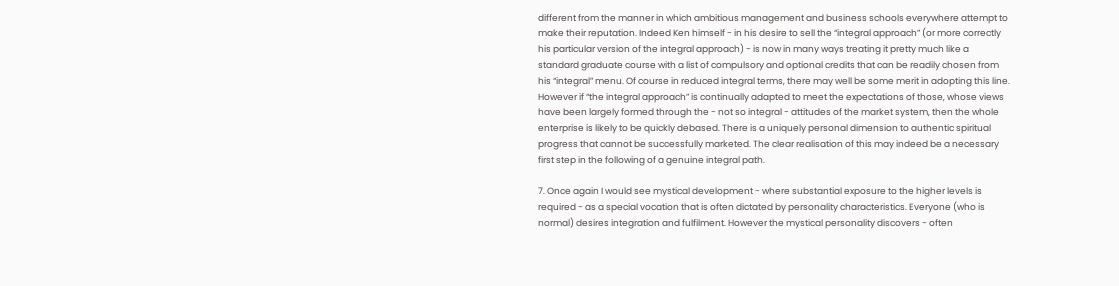different from the manner in which ambitious management and business schools everywhere attempt to make their reputation. Indeed Ken himself - in his desire to sell the “integral approach” (or more correctly his particular version of the integral approach) - is now in many ways treating it pretty much like a standard graduate course with a list of compulsory and optional credits that can be readily chosen from his “integral” menu. Of course in reduced integral terms, there may well be some merit in adopting this line. However if “the integral approach” is continually adapted to meet the expectations of those, whose views have been largely formed through the - not so integral - attitudes of the market system, then the whole enterprise is likely to be quickly debased. There is a uniquely personal dimension to authentic spiritual progress that cannot be successfully marketed. The clear realisation of this may indeed be a necessary first step in the following of a genuine integral path.

7. Once again I would see mystical development - where substantial exposure to the higher levels is required - as a special vocation that is often dictated by personality characteristics. Everyone (who is normal) desires integration and fulfilment. However the mystical personality discovers - often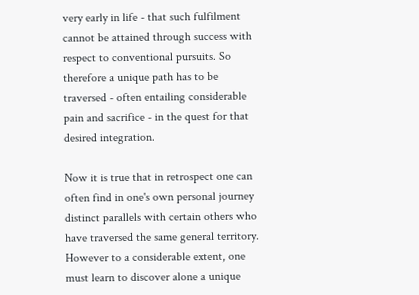very early in life - that such fulfilment cannot be attained through success with respect to conventional pursuits. So therefore a unique path has to be traversed - often entailing considerable pain and sacrifice - in the quest for that desired integration.

Now it is true that in retrospect one can often find in one's own personal journey distinct parallels with certain others who have traversed the same general territory. However to a considerable extent, one must learn to discover alone a unique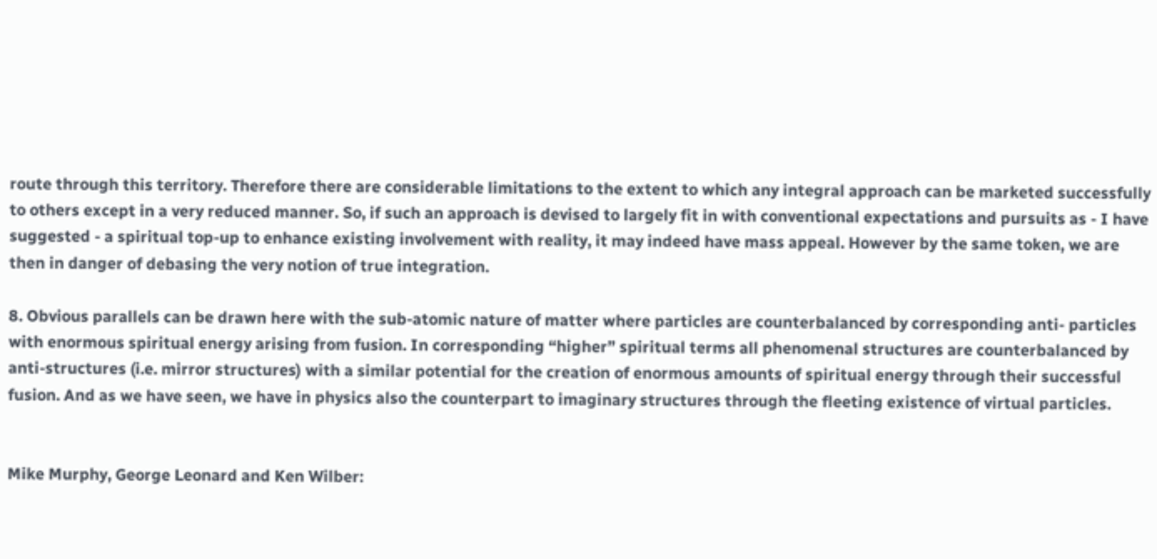route through this territory. Therefore there are considerable limitations to the extent to which any integral approach can be marketed successfully to others except in a very reduced manner. So, if such an approach is devised to largely fit in with conventional expectations and pursuits as - I have suggested - a spiritual top-up to enhance existing involvement with reality, it may indeed have mass appeal. However by the same token, we are then in danger of debasing the very notion of true integration.

8. Obvious parallels can be drawn here with the sub-atomic nature of matter where particles are counterbalanced by corresponding anti- particles with enormous spiritual energy arising from fusion. In corresponding “higher” spiritual terms all phenomenal structures are counterbalanced by anti-structures (i.e. mirror structures) with a similar potential for the creation of enormous amounts of spiritual energy through their successful fusion. And as we have seen, we have in physics also the counterpart to imaginary structures through the fleeting existence of virtual particles.


Mike Murphy, George Leonard and Ken Wilber: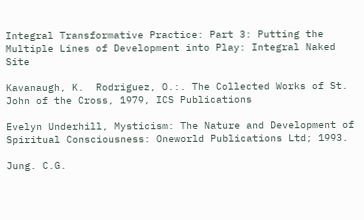Integral Transformative Practice: Part 3: Putting the Multiple Lines of Development into Play: Integral Naked Site

Kavanaugh, K.  Rodriguez, O.:. The Collected Works of St. John of the Cross, 1979, ICS Publications

Evelyn Underhill, Mysticism: The Nature and Development of Spiritual Consciousness: Oneworld Publications Ltd; 1993.

Jung. C.G.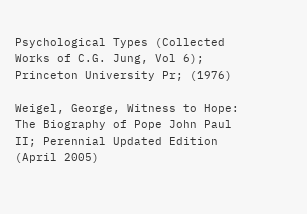Psychological Types (Collected Works of C.G. Jung, Vol 6); Princeton University Pr; (1976)

Weigel, George, Witness to Hope: The Biography of Pope John Paul II; Perennial Updated Edition (April 2005)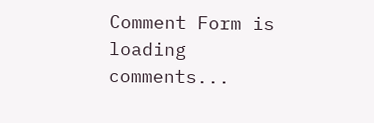Comment Form is loading comments...